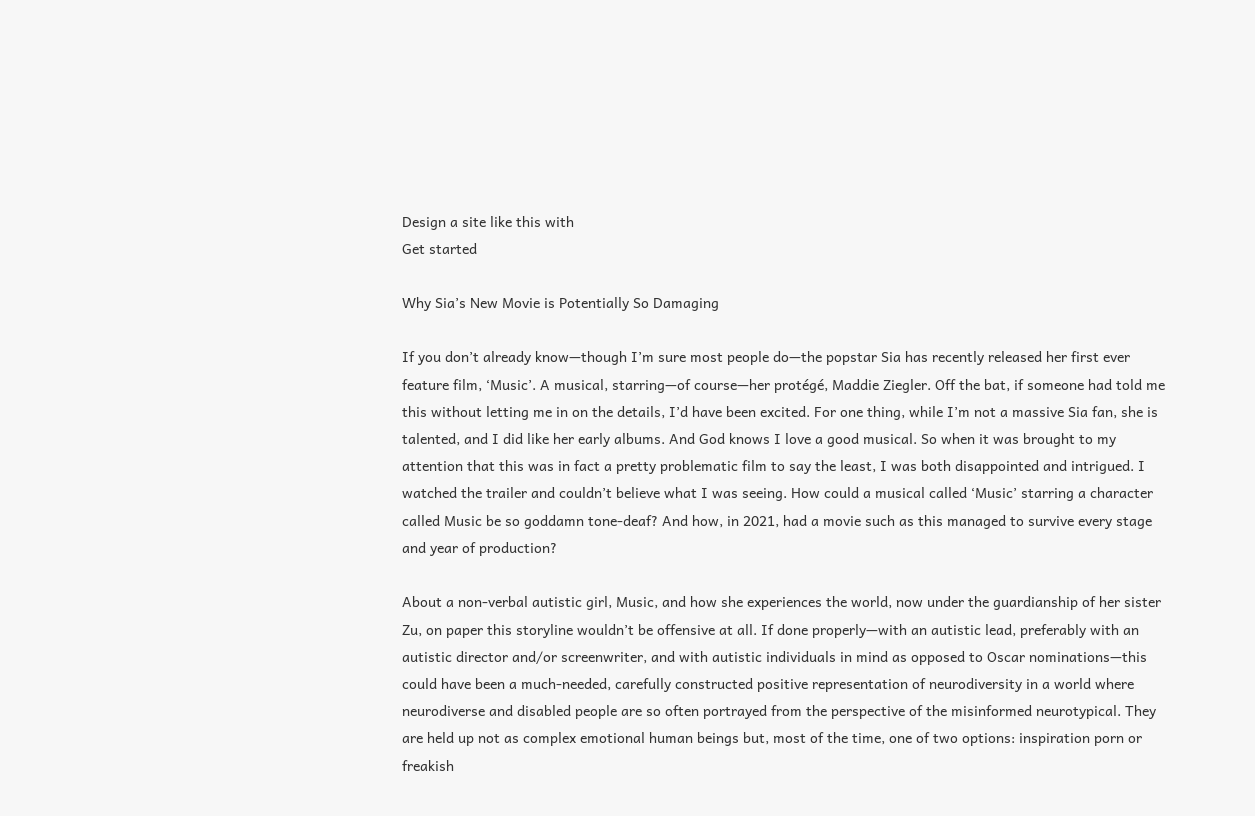Design a site like this with
Get started

Why Sia’s New Movie is Potentially So Damaging

If you don’t already know—though I’m sure most people do—the popstar Sia has recently released her first ever feature film, ‘Music’. A musical, starring—of course—her protégé, Maddie Ziegler. Off the bat, if someone had told me this without letting me in on the details, I’d have been excited. For one thing, while I’m not a massive Sia fan, she is talented, and I did like her early albums. And God knows I love a good musical. So when it was brought to my attention that this was in fact a pretty problematic film to say the least, I was both disappointed and intrigued. I watched the trailer and couldn’t believe what I was seeing. How could a musical called ‘Music’ starring a character called Music be so goddamn tone-deaf? And how, in 2021, had a movie such as this managed to survive every stage and year of production?

About a non-verbal autistic girl, Music, and how she experiences the world, now under the guardianship of her sister Zu, on paper this storyline wouldn’t be offensive at all. If done properly—with an autistic lead, preferably with an autistic director and/or screenwriter, and with autistic individuals in mind as opposed to Oscar nominations—this could have been a much-needed, carefully constructed positive representation of neurodiversity in a world where neurodiverse and disabled people are so often portrayed from the perspective of the misinformed neurotypical. They are held up not as complex emotional human beings but, most of the time, one of two options: inspiration porn or freakish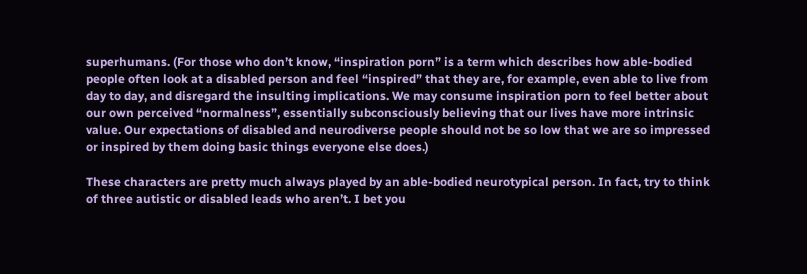superhumans. (For those who don’t know, “inspiration porn” is a term which describes how able-bodied people often look at a disabled person and feel “inspired” that they are, for example, even able to live from day to day, and disregard the insulting implications. We may consume inspiration porn to feel better about our own perceived “normalness”, essentially subconsciously believing that our lives have more intrinsic value. Our expectations of disabled and neurodiverse people should not be so low that we are so impressed or inspired by them doing basic things everyone else does.)

These characters are pretty much always played by an able-bodied neurotypical person. In fact, try to think of three autistic or disabled leads who aren’t. I bet you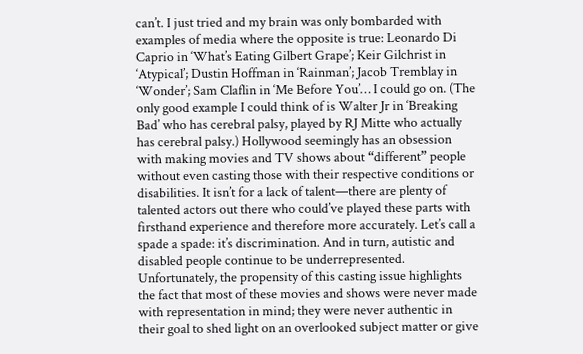can’t. I just tried and my brain was only bombarded with examples of media where the opposite is true: Leonardo Di Caprio in ‘What’s Eating Gilbert Grape’; Keir Gilchrist in ‘Atypical’; Dustin Hoffman in ‘Rainman’; Jacob Tremblay in ‘Wonder’; Sam Claflin in ‘Me Before You’… I could go on. (The only good example I could think of is Walter Jr in ‘Breaking Bad’ who has cerebral palsy, played by RJ Mitte who actually has cerebral palsy.) Hollywood seemingly has an obsession with making movies and TV shows about “different” people without even casting those with their respective conditions or disabilities. It isn’t for a lack of talent—there are plenty of talented actors out there who could’ve played these parts with firsthand experience and therefore more accurately. Let’s call a spade a spade: it’s discrimination. And in turn, autistic and disabled people continue to be underrepresented. Unfortunately, the propensity of this casting issue highlights the fact that most of these movies and shows were never made with representation in mind; they were never authentic in their goal to shed light on an overlooked subject matter or give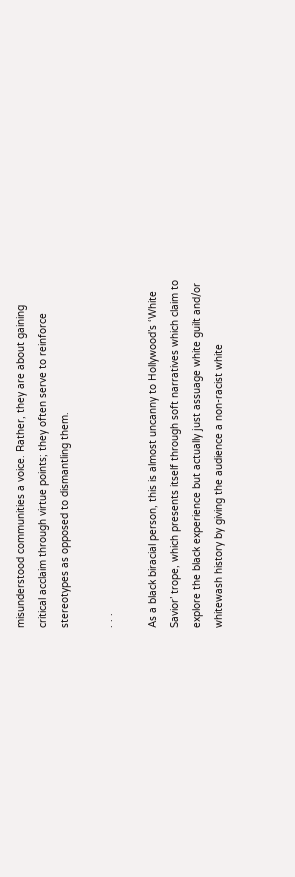misunderstood communities a voice. Rather, they are about gaining critical acclaim through virtue points; they often serve to reinforce stereotypes as opposed to dismantling them.

. . .

As a black biracial person, this is almost uncanny to Hollywood’s ‘White Savior’ trope, which presents itself through soft narratives which claim to explore the black experience but actually just assuage white guilt and/or whitewash history by giving the audience a non-racist white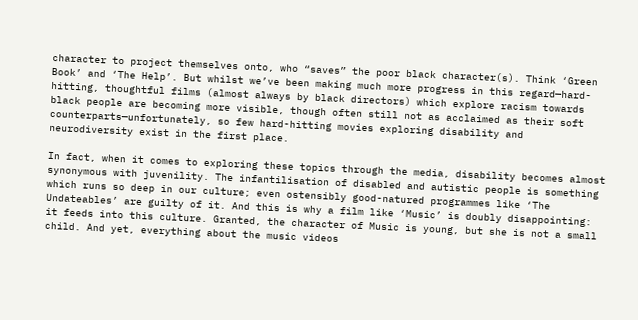character to project themselves onto, who “saves” the poor black character(s). Think ‘Green Book’ and ‘The Help’. But whilst we’ve been making much more progress in this regard—hard-hitting, thoughtful films (almost always by black directors) which explore racism towards black people are becoming more visible, though often still not as acclaimed as their soft counterparts—unfortunately, so few hard-hitting movies exploring disability and neurodiversity exist in the first place.

In fact, when it comes to exploring these topics through the media, disability becomes almost synonymous with juvenility. The infantilisation of disabled and autistic people is something which runs so deep in our culture; even ostensibly good-natured programmes like ‘The Undateables’ are guilty of it. And this is why a film like ‘Music’ is doubly disappointing: it feeds into this culture. Granted, the character of Music is young, but she is not a small child. And yet, everything about the music videos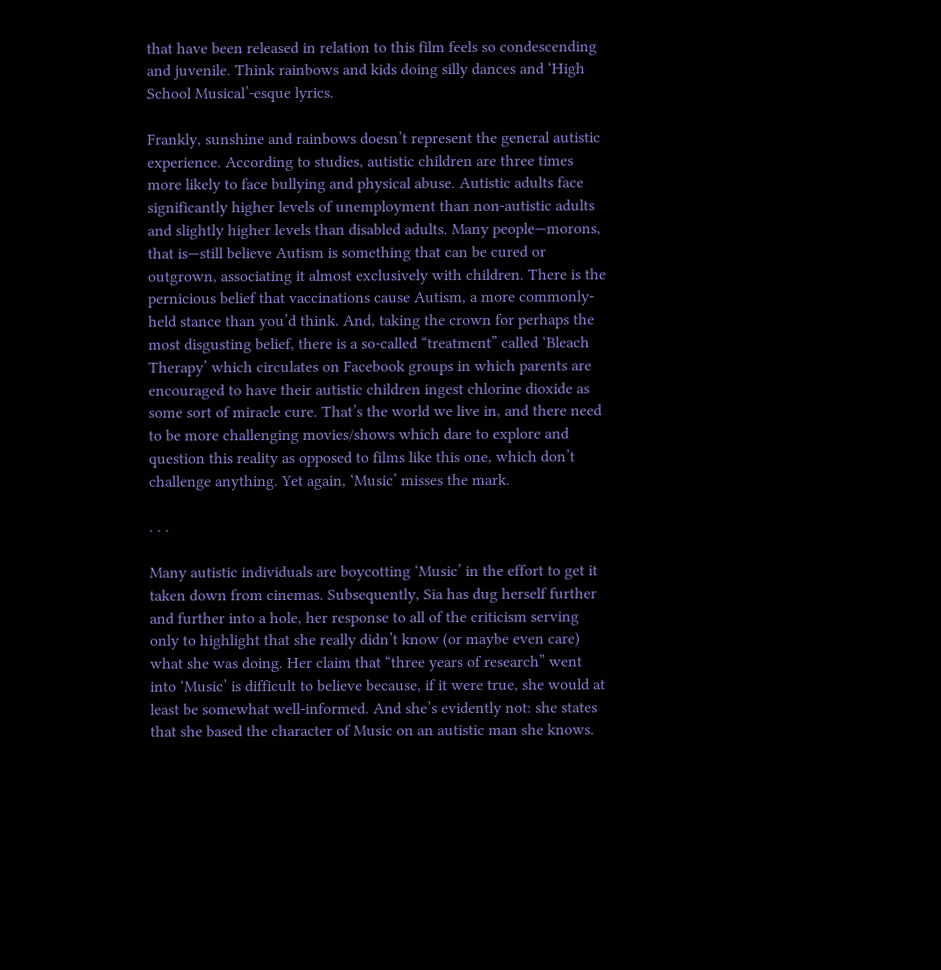that have been released in relation to this film feels so condescending and juvenile. Think rainbows and kids doing silly dances and ‘High School Musical’-esque lyrics.

Frankly, sunshine and rainbows doesn’t represent the general autistic experience. According to studies, autistic children are three times more likely to face bullying and physical abuse. Autistic adults face significantly higher levels of unemployment than non-autistic adults and slightly higher levels than disabled adults. Many people—morons, that is—still believe Autism is something that can be cured or outgrown, associating it almost exclusively with children. There is the pernicious belief that vaccinations cause Autism, a more commonly-held stance than you’d think. And, taking the crown for perhaps the most disgusting belief, there is a so-called “treatment” called ‘Bleach Therapy’ which circulates on Facebook groups in which parents are encouraged to have their autistic children ingest chlorine dioxide as some sort of miracle cure. That’s the world we live in, and there need to be more challenging movies/shows which dare to explore and question this reality as opposed to films like this one, which don’t challenge anything. Yet again, ‘Music’ misses the mark.

. . .

Many autistic individuals are boycotting ‘Music’ in the effort to get it taken down from cinemas. Subsequently, Sia has dug herself further and further into a hole, her response to all of the criticism serving only to highlight that she really didn’t know (or maybe even care) what she was doing. Her claim that “three years of research” went into ‘Music’ is difficult to believe because, if it were true, she would at least be somewhat well-informed. And she’s evidently not: she states that she based the character of Music on an autistic man she knows.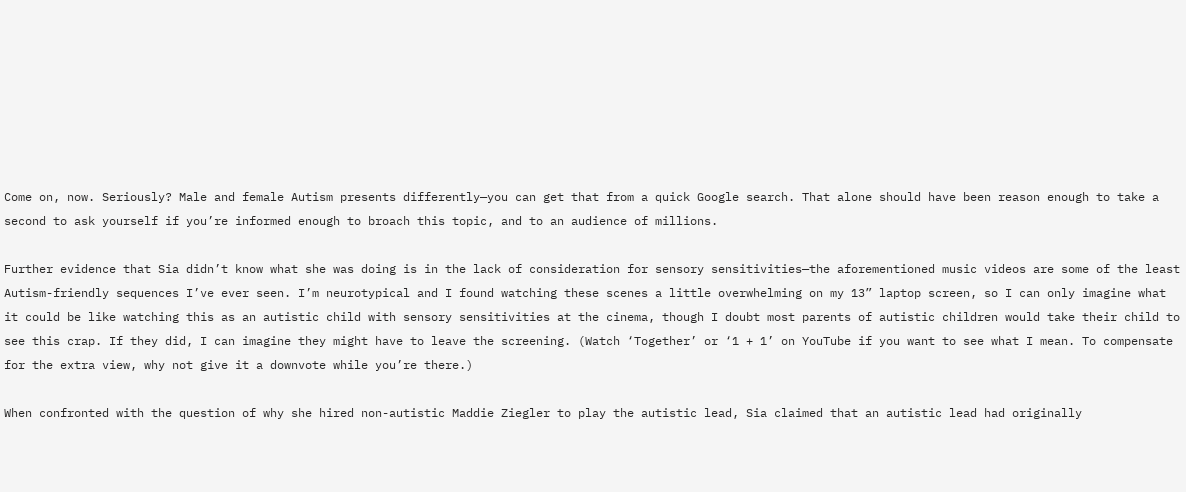Come on, now. Seriously? Male and female Autism presents differently—you can get that from a quick Google search. That alone should have been reason enough to take a second to ask yourself if you’re informed enough to broach this topic, and to an audience of millions.

Further evidence that Sia didn’t know what she was doing is in the lack of consideration for sensory sensitivities—the aforementioned music videos are some of the least Autism-friendly sequences I’ve ever seen. I’m neurotypical and I found watching these scenes a little overwhelming on my 13” laptop screen, so I can only imagine what it could be like watching this as an autistic child with sensory sensitivities at the cinema, though I doubt most parents of autistic children would take their child to see this crap. If they did, I can imagine they might have to leave the screening. (Watch ‘Together’ or ‘1 + 1’ on YouTube if you want to see what I mean. To compensate for the extra view, why not give it a downvote while you’re there.)

When confronted with the question of why she hired non-autistic Maddie Ziegler to play the autistic lead, Sia claimed that an autistic lead had originally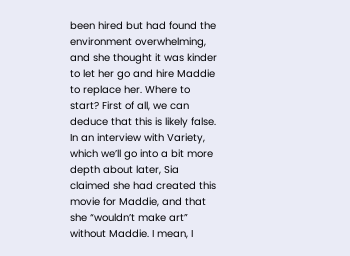been hired but had found the environment overwhelming, and she thought it was kinder to let her go and hire Maddie to replace her. Where to start? First of all, we can deduce that this is likely false. In an interview with Variety, which we’ll go into a bit more depth about later, Sia claimed she had created this movie for Maddie, and that she “wouldn’t make art” without Maddie. I mean, I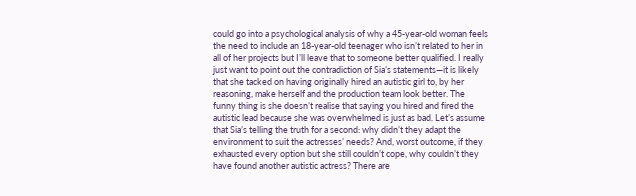could go into a psychological analysis of why a 45-year-old woman feels the need to include an 18-year-old teenager who isn’t related to her in all of her projects but I’ll leave that to someone better qualified. I really just want to point out the contradiction of Sia’s statements—it is likely that she tacked on having originally hired an autistic girl to, by her reasoning, make herself and the production team look better. The funny thing is she doesn’t realise that saying you hired and fired the autistic lead because she was overwhelmed is just as bad. Let’s assume that Sia’s telling the truth for a second: why didn’t they adapt the environment to suit the actresses’ needs? And, worst outcome, if they exhausted every option but she still couldn’t cope, why couldn’t they have found another autistic actress? There are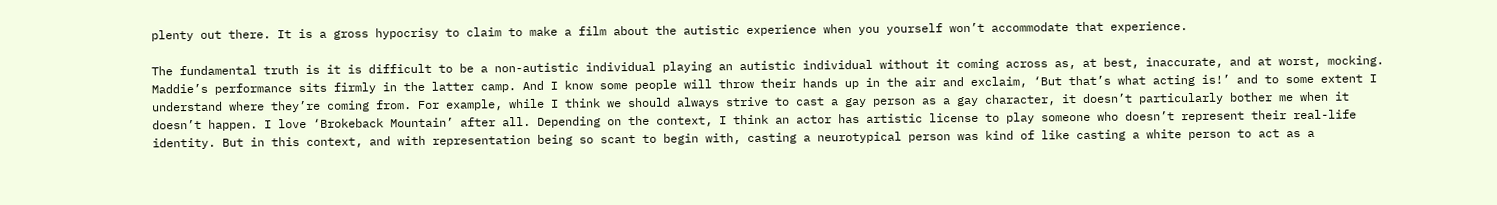plenty out there. It is a gross hypocrisy to claim to make a film about the autistic experience when you yourself won’t accommodate that experience.

The fundamental truth is it is difficult to be a non-autistic individual playing an autistic individual without it coming across as, at best, inaccurate, and at worst, mocking. Maddie’s performance sits firmly in the latter camp. And I know some people will throw their hands up in the air and exclaim, ‘But that’s what acting is!’ and to some extent I understand where they’re coming from. For example, while I think we should always strive to cast a gay person as a gay character, it doesn’t particularly bother me when it doesn’t happen. I love ‘Brokeback Mountain’ after all. Depending on the context, I think an actor has artistic license to play someone who doesn’t represent their real-life identity. But in this context, and with representation being so scant to begin with, casting a neurotypical person was kind of like casting a white person to act as a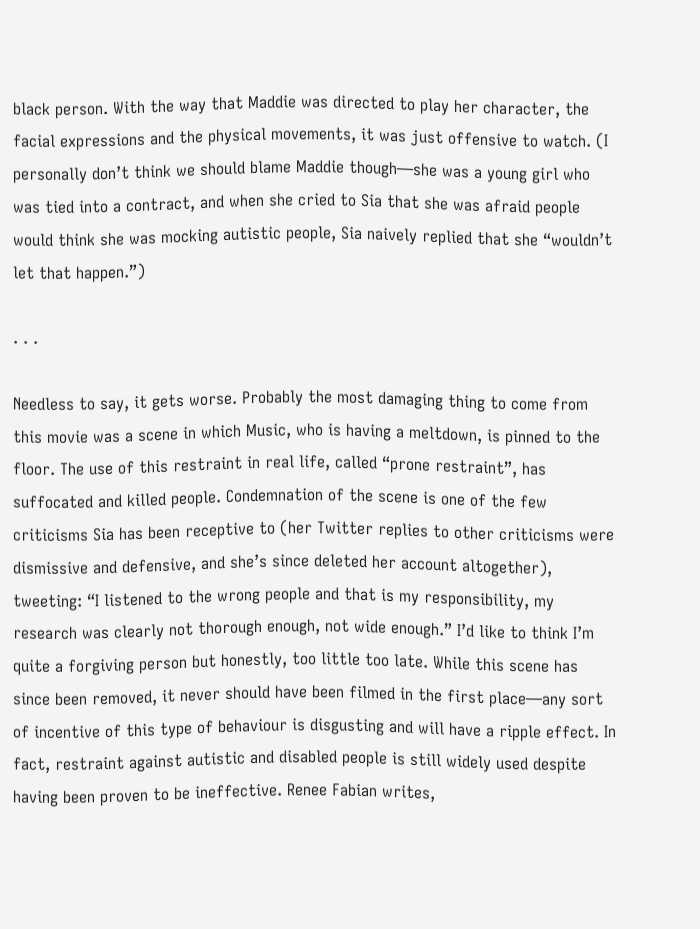black person. With the way that Maddie was directed to play her character, the facial expressions and the physical movements, it was just offensive to watch. (I personally don’t think we should blame Maddie though—she was a young girl who was tied into a contract, and when she cried to Sia that she was afraid people would think she was mocking autistic people, Sia naively replied that she “wouldn’t let that happen.”)

. . .

Needless to say, it gets worse. Probably the most damaging thing to come from this movie was a scene in which Music, who is having a meltdown, is pinned to the floor. The use of this restraint in real life, called “prone restraint”, has suffocated and killed people. Condemnation of the scene is one of the few criticisms Sia has been receptive to (her Twitter replies to other criticisms were dismissive and defensive, and she’s since deleted her account altogether), tweeting: “I listened to the wrong people and that is my responsibility, my research was clearly not thorough enough, not wide enough.” I’d like to think I’m quite a forgiving person but honestly, too little too late. While this scene has since been removed, it never should have been filmed in the first place—any sort of incentive of this type of behaviour is disgusting and will have a ripple effect. In fact, restraint against autistic and disabled people is still widely used despite having been proven to be ineffective. Renee Fabian writes,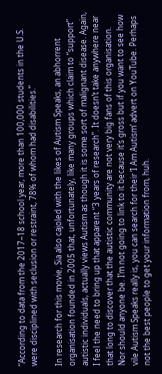“According to data from the 2017–18 school year, more than 100,000 students in the U.S. were disciplined with seclusion or restraint, 78% of whom had disabilities.”

In research for this movie, Sia also cajoled with the likes of Autism Speaks, an abhorrent organisation founded in 2005 that, unfortunately, like many groups which claim to “support” autistic individuals, actually views Autism as though it is some sort of malignant disease. Again, I feel the need to bring up that apparent “3 years of research”. It doesn’t take anywhere near that long to discover that the autistic community are not very big fans of this organisation. Nor should anyone be. I’m not going to link to it because it’s gross but if you want to see how vile Autism Speaks really is, you can search for their ‘I Am Autism’ advert on YouTube. Perhaps not the best people to get your information from, huh.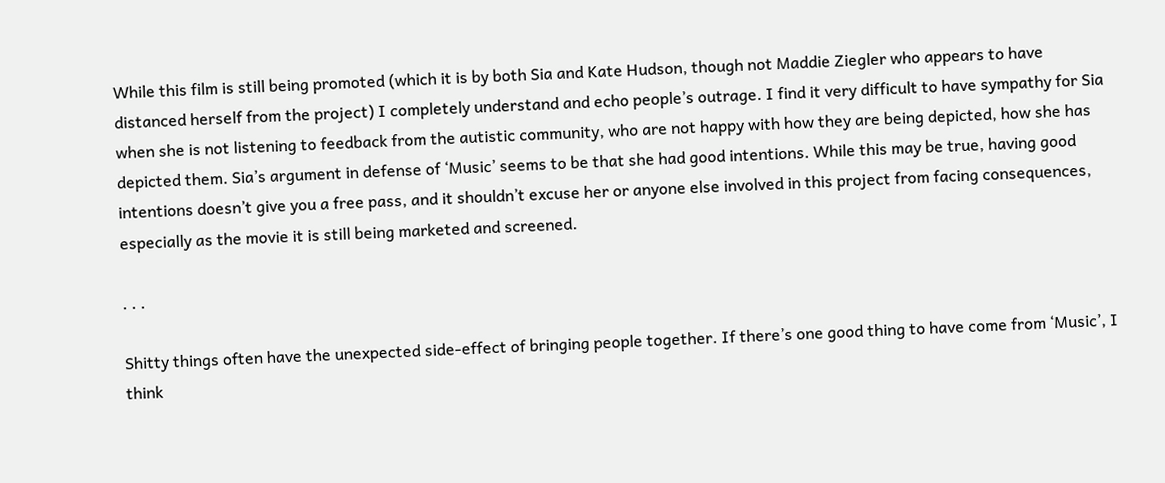While this film is still being promoted (which it is by both Sia and Kate Hudson, though not Maddie Ziegler who appears to have distanced herself from the project) I completely understand and echo people’s outrage. I find it very difficult to have sympathy for Sia when she is not listening to feedback from the autistic community, who are not happy with how they are being depicted, how she has depicted them. Sia’s argument in defense of ‘Music’ seems to be that she had good intentions. While this may be true, having good intentions doesn’t give you a free pass, and it shouldn’t excuse her or anyone else involved in this project from facing consequences, especially as the movie it is still being marketed and screened.

. . .

Shitty things often have the unexpected side-effect of bringing people together. If there’s one good thing to have come from ‘Music’, I think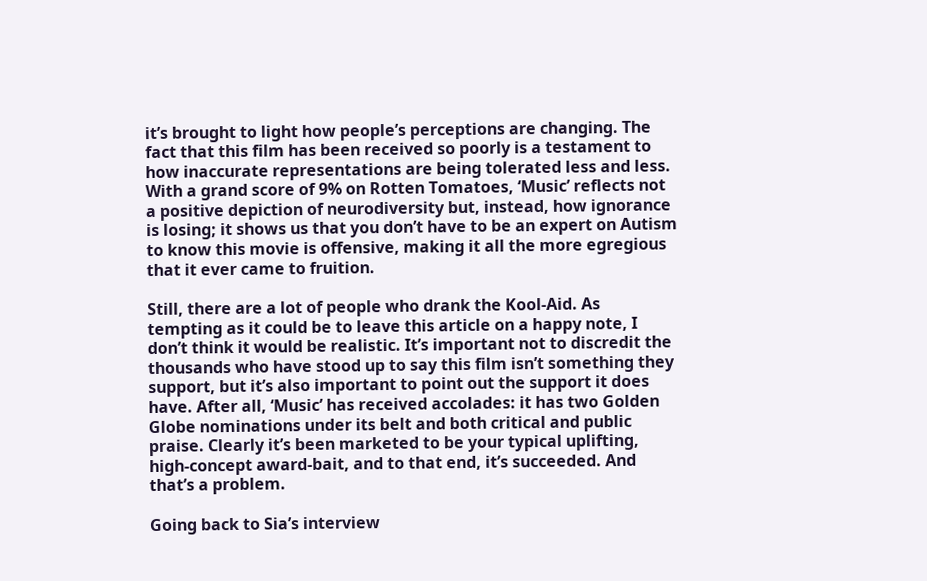it’s brought to light how people’s perceptions are changing. The fact that this film has been received so poorly is a testament to how inaccurate representations are being tolerated less and less. With a grand score of 9% on Rotten Tomatoes, ‘Music’ reflects not a positive depiction of neurodiversity but, instead, how ignorance is losing; it shows us that you don’t have to be an expert on Autism to know this movie is offensive, making it all the more egregious that it ever came to fruition.

Still, there are a lot of people who drank the Kool-Aid. As tempting as it could be to leave this article on a happy note, I don’t think it would be realistic. It’s important not to discredit the thousands who have stood up to say this film isn’t something they support, but it’s also important to point out the support it does have. After all, ‘Music’ has received accolades: it has two Golden Globe nominations under its belt and both critical and public praise. Clearly it’s been marketed to be your typical uplifting, high-concept award-bait, and to that end, it’s succeeded. And that’s a problem.

Going back to Sia’s interview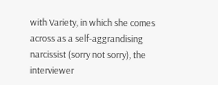with Variety, in which she comes across as a self-aggrandising narcissist (sorry not sorry), the interviewer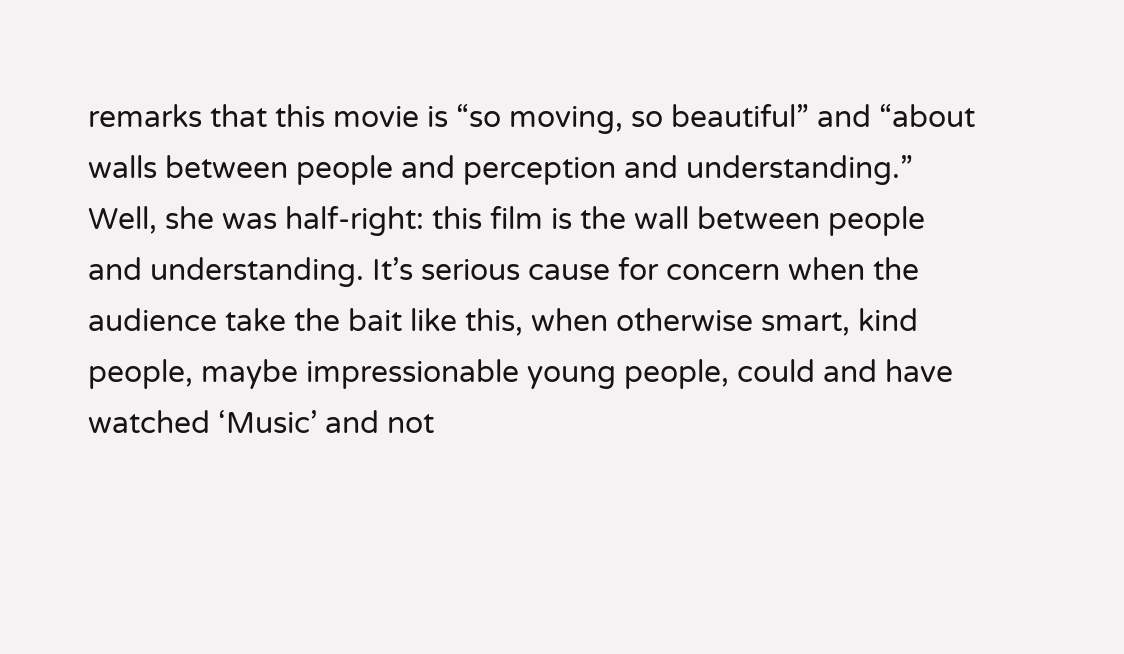remarks that this movie is “so moving, so beautiful” and “about walls between people and perception and understanding.” Well, she was half-right: this film is the wall between people and understanding. It’s serious cause for concern when the audience take the bait like this, when otherwise smart, kind people, maybe impressionable young people, could and have watched ‘Music’ and not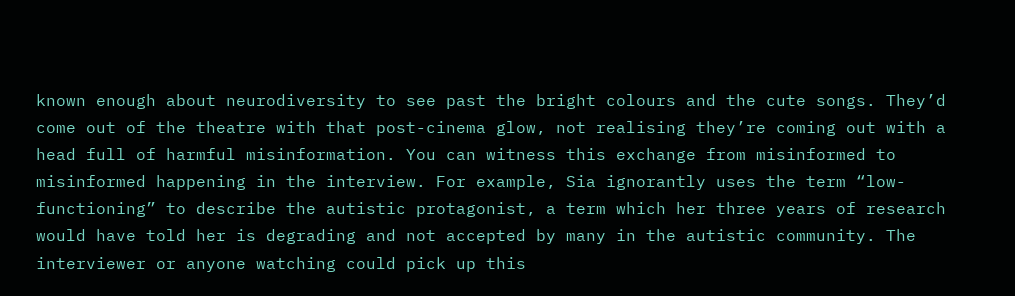known enough about neurodiversity to see past the bright colours and the cute songs. They’d come out of the theatre with that post-cinema glow, not realising they’re coming out with a head full of harmful misinformation. You can witness this exchange from misinformed to misinformed happening in the interview. For example, Sia ignorantly uses the term “low-functioning” to describe the autistic protagonist, a term which her three years of research would have told her is degrading and not accepted by many in the autistic community. The interviewer or anyone watching could pick up this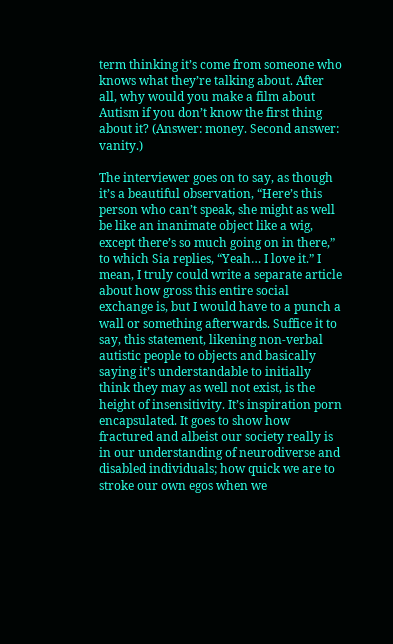term thinking it’s come from someone who knows what they’re talking about. After all, why would you make a film about Autism if you don’t know the first thing about it? (Answer: money. Second answer: vanity.)

The interviewer goes on to say, as though it’s a beautiful observation, “Here’s this person who can’t speak, she might as well be like an inanimate object like a wig, except there’s so much going on in there,” to which Sia replies, “Yeah… I love it.” I mean, I truly could write a separate article about how gross this entire social exchange is, but I would have to a punch a wall or something afterwards. Suffice it to say, this statement, likening non-verbal autistic people to objects and basically saying it’s understandable to initially think they may as well not exist, is the height of insensitivity. It’s inspiration porn encapsulated. It goes to show how fractured and albeist our society really is in our understanding of neurodiverse and disabled individuals; how quick we are to stroke our own egos when we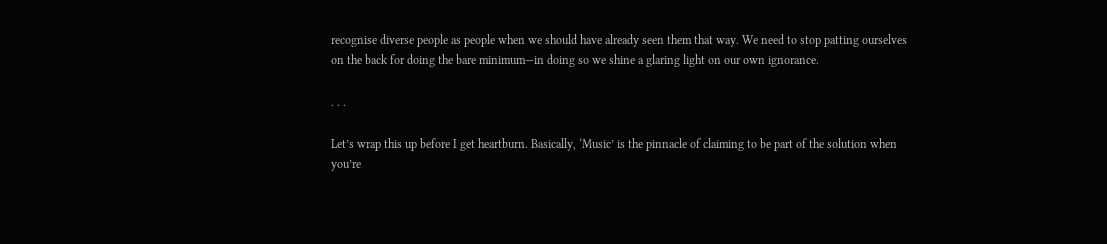recognise diverse people as people when we should have already seen them that way. We need to stop patting ourselves on the back for doing the bare minimum—in doing so we shine a glaring light on our own ignorance.

. . .

Let’s wrap this up before I get heartburn. Basically, ‘Music’ is the pinnacle of claiming to be part of the solution when you’re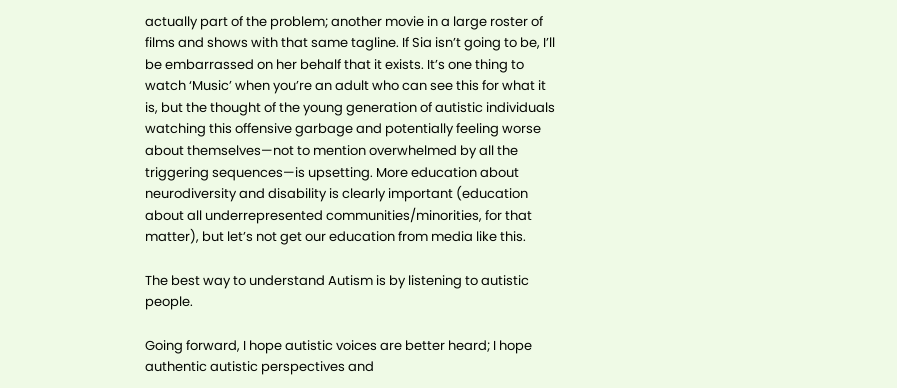actually part of the problem; another movie in a large roster of films and shows with that same tagline. If Sia isn’t going to be, I’ll be embarrassed on her behalf that it exists. It’s one thing to watch ‘Music’ when you’re an adult who can see this for what it is, but the thought of the young generation of autistic individuals watching this offensive garbage and potentially feeling worse about themselves—not to mention overwhelmed by all the triggering sequences—is upsetting. More education about neurodiversity and disability is clearly important (education about all underrepresented communities/minorities, for that matter), but let’s not get our education from media like this.

The best way to understand Autism is by listening to autistic people.

Going forward, I hope autistic voices are better heard; I hope authentic autistic perspectives and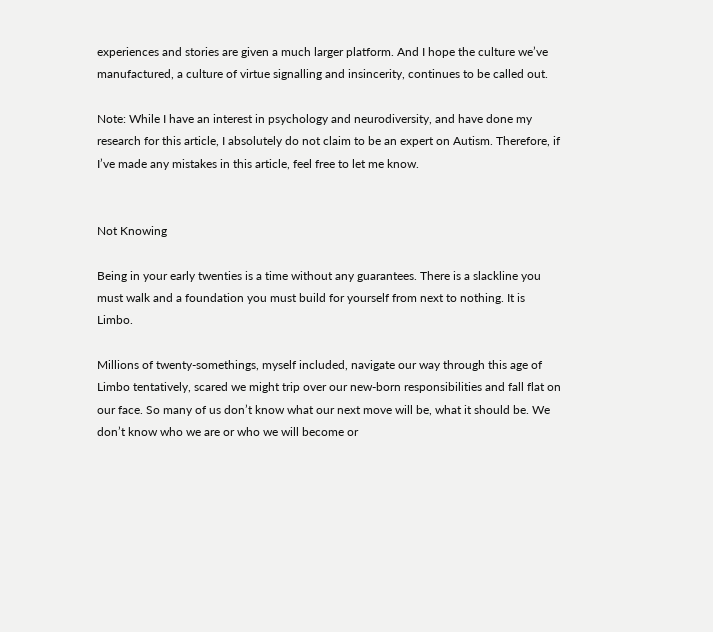experiences and stories are given a much larger platform. And I hope the culture we’ve manufactured, a culture of virtue signalling and insincerity, continues to be called out.

Note: While I have an interest in psychology and neurodiversity, and have done my research for this article, I absolutely do not claim to be an expert on Autism. Therefore, if I’ve made any mistakes in this article, feel free to let me know.


Not Knowing

Being in your early twenties is a time without any guarantees. There is a slackline you must walk and a foundation you must build for yourself from next to nothing. It is Limbo.

Millions of twenty-somethings, myself included, navigate our way through this age of Limbo tentatively, scared we might trip over our new-born responsibilities and fall flat on our face. So many of us don’t know what our next move will be, what it should be. We don’t know who we are or who we will become or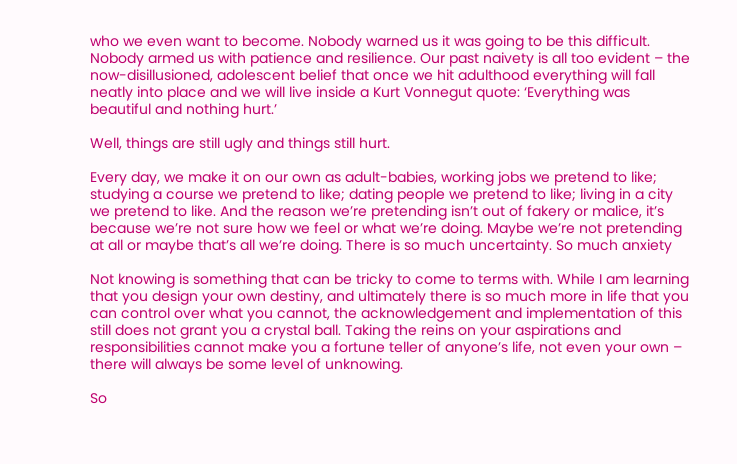who we even want to become. Nobody warned us it was going to be this difficult. Nobody armed us with patience and resilience. Our past naivety is all too evident – the now-disillusioned, adolescent belief that once we hit adulthood everything will fall neatly into place and we will live inside a Kurt Vonnegut quote: ‘Everything was beautiful and nothing hurt.’

Well, things are still ugly and things still hurt.

Every day, we make it on our own as adult-babies, working jobs we pretend to like; studying a course we pretend to like; dating people we pretend to like; living in a city we pretend to like. And the reason we’re pretending isn’t out of fakery or malice, it’s because we’re not sure how we feel or what we’re doing. Maybe we’re not pretending at all or maybe that’s all we’re doing. There is so much uncertainty. So much anxiety

Not knowing is something that can be tricky to come to terms with. While I am learning that you design your own destiny, and ultimately there is so much more in life that you can control over what you cannot, the acknowledgement and implementation of this still does not grant you a crystal ball. Taking the reins on your aspirations and responsibilities cannot make you a fortune teller of anyone’s life, not even your own – there will always be some level of unknowing.

So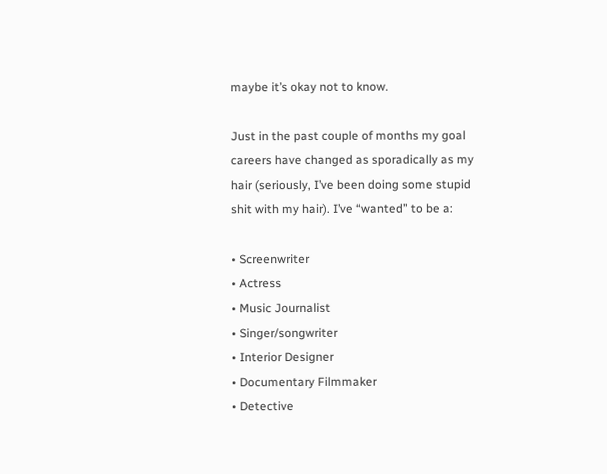maybe it’s okay not to know.

Just in the past couple of months my goal careers have changed as sporadically as my hair (seriously, I’ve been doing some stupid shit with my hair). I’ve “wanted” to be a:

• Screenwriter
• Actress
• Music Journalist
• Singer/songwriter
• Interior Designer
• Documentary Filmmaker
• Detective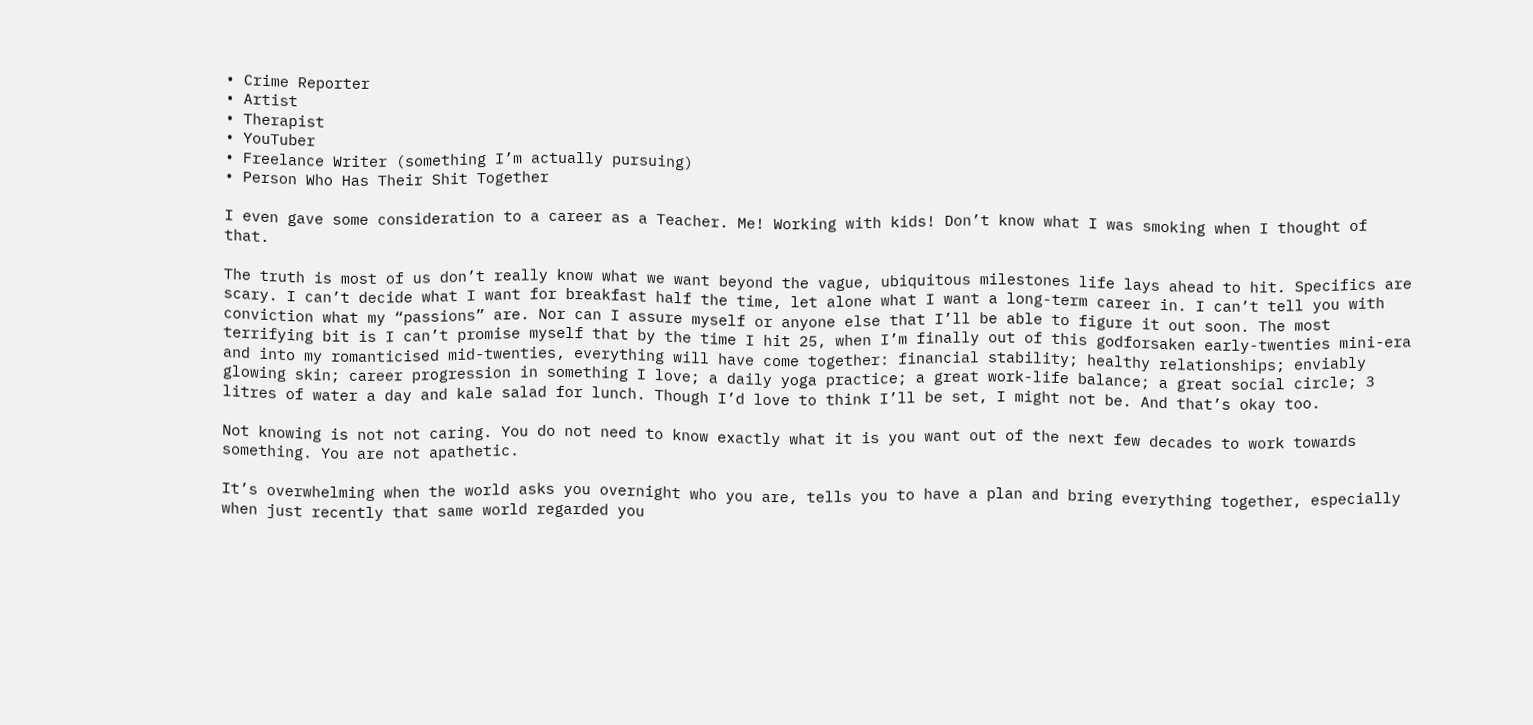• Crime Reporter
• Artist
• Therapist
• YouTuber
• Freelance Writer (something I’m actually pursuing)
• Person Who Has Their Shit Together

I even gave some consideration to a career as a Teacher. Me! Working with kids! Don’t know what I was smoking when I thought of that.

The truth is most of us don’t really know what we want beyond the vague, ubiquitous milestones life lays ahead to hit. Specifics are scary. I can’t decide what I want for breakfast half the time, let alone what I want a long-term career in. I can’t tell you with conviction what my “passions” are. Nor can I assure myself or anyone else that I’ll be able to figure it out soon. The most terrifying bit is I can’t promise myself that by the time I hit 25, when I’m finally out of this godforsaken early-twenties mini-era and into my romanticised mid-twenties, everything will have come together: financial stability; healthy relationships; enviably glowing skin; career progression in something I love; a daily yoga practice; a great work-life balance; a great social circle; 3 litres of water a day and kale salad for lunch. Though I’d love to think I’ll be set, I might not be. And that’s okay too.

Not knowing is not not caring. You do not need to know exactly what it is you want out of the next few decades to work towards something. You are not apathetic.

It’s overwhelming when the world asks you overnight who you are, tells you to have a plan and bring everything together, especially when just recently that same world regarded you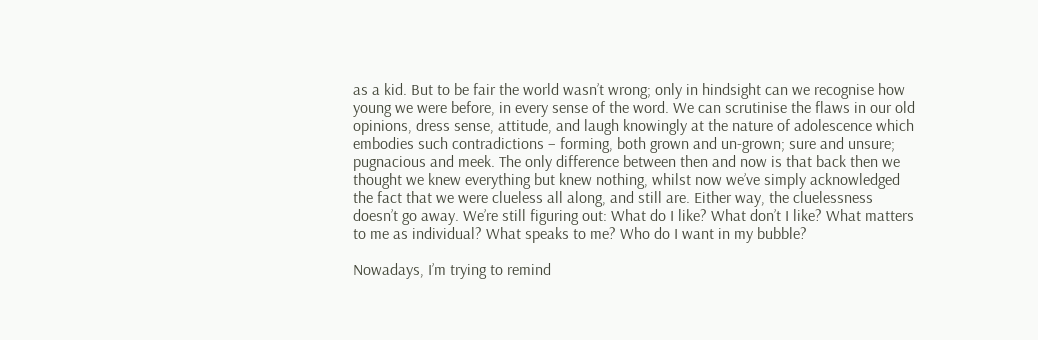as a kid. But to be fair the world wasn’t wrong; only in hindsight can we recognise how young we were before, in every sense of the word. We can scrutinise the flaws in our old opinions, dress sense, attitude, and laugh knowingly at the nature of adolescence which embodies such contradictions – forming, both grown and un-grown; sure and unsure; pugnacious and meek. The only difference between then and now is that back then we thought we knew everything but knew nothing, whilst now we’ve simply acknowledged the fact that we were clueless all along, and still are. Either way, the cluelessness doesn’t go away. We’re still figuring out: What do I like? What don’t I like? What matters to me as individual? What speaks to me? Who do I want in my bubble?

Nowadays, I’m trying to remind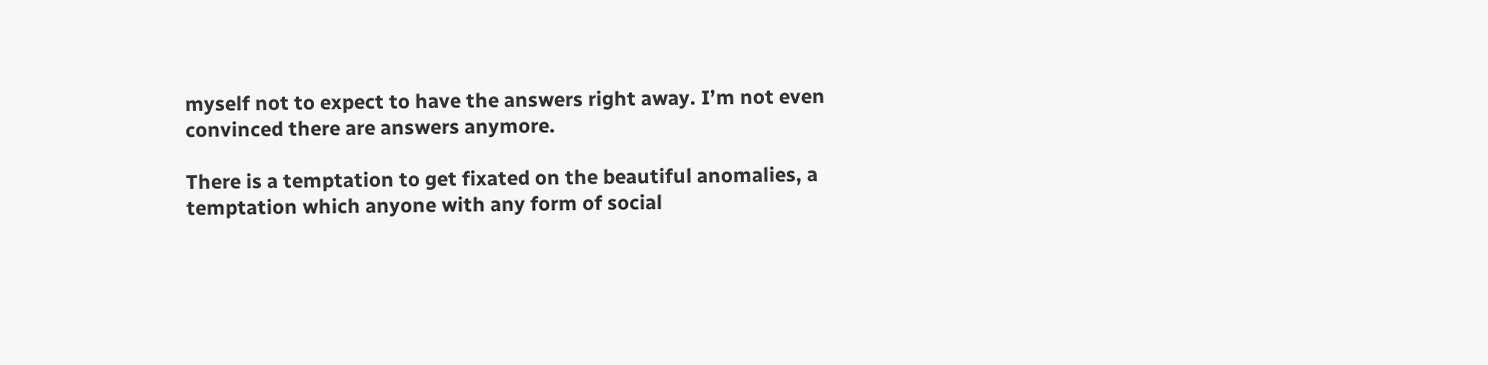myself not to expect to have the answers right away. I’m not even convinced there are answers anymore.

There is a temptation to get fixated on the beautiful anomalies, a temptation which anyone with any form of social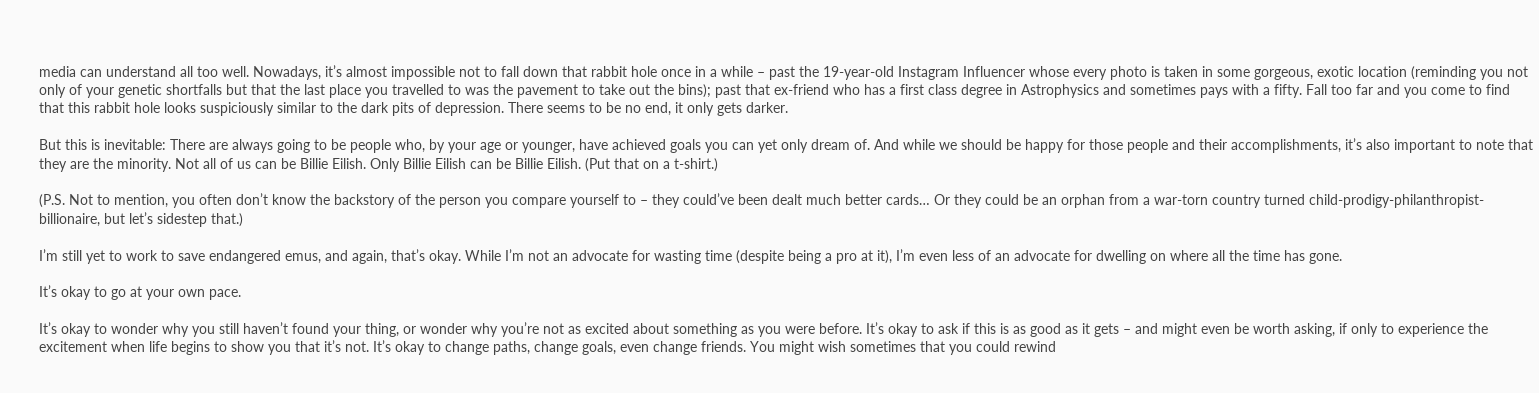media can understand all too well. Nowadays, it’s almost impossible not to fall down that rabbit hole once in a while – past the 19-year-old Instagram Influencer whose every photo is taken in some gorgeous, exotic location (reminding you not only of your genetic shortfalls but that the last place you travelled to was the pavement to take out the bins); past that ex-friend who has a first class degree in Astrophysics and sometimes pays with a fifty. Fall too far and you come to find that this rabbit hole looks suspiciously similar to the dark pits of depression. There seems to be no end, it only gets darker.

But this is inevitable: There are always going to be people who, by your age or younger, have achieved goals you can yet only dream of. And while we should be happy for those people and their accomplishments, it’s also important to note that they are the minority. Not all of us can be Billie Eilish. Only Billie Eilish can be Billie Eilish. (Put that on a t-shirt.)

(P.S. Not to mention, you often don’t know the backstory of the person you compare yourself to – they could’ve been dealt much better cards… Or they could be an orphan from a war-torn country turned child-prodigy-philanthropist-billionaire, but let’s sidestep that.)

I’m still yet to work to save endangered emus, and again, that’s okay. While I’m not an advocate for wasting time (despite being a pro at it), I’m even less of an advocate for dwelling on where all the time has gone.

It’s okay to go at your own pace.

It’s okay to wonder why you still haven’t found your thing, or wonder why you’re not as excited about something as you were before. It’s okay to ask if this is as good as it gets – and might even be worth asking, if only to experience the excitement when life begins to show you that it’s not. It’s okay to change paths, change goals, even change friends. You might wish sometimes that you could rewind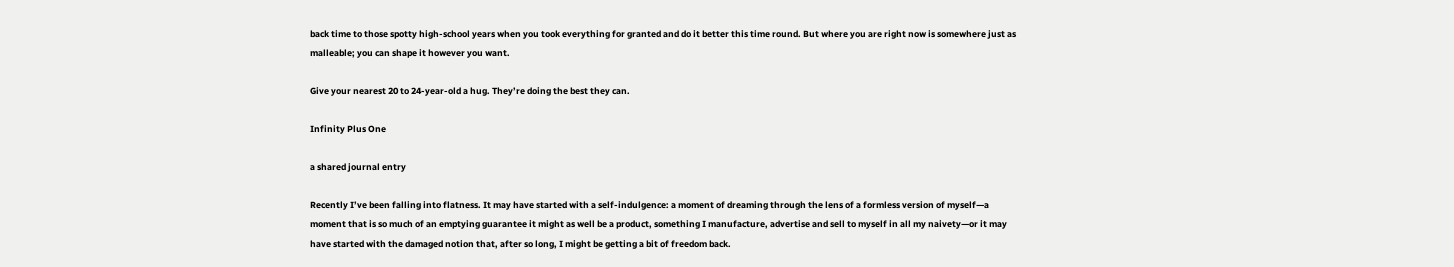back time to those spotty high-school years when you took everything for granted and do it better this time round. But where you are right now is somewhere just as malleable; you can shape it however you want.

Give your nearest 20 to 24-year-old a hug. They’re doing the best they can.

Infinity Plus One

a shared journal entry

Recently I’ve been falling into flatness. It may have started with a self-indulgence: a moment of dreaming through the lens of a formless version of myself—a moment that is so much of an emptying guarantee it might as well be a product, something I manufacture, advertise and sell to myself in all my naivety—or it may have started with the damaged notion that, after so long, I might be getting a bit of freedom back.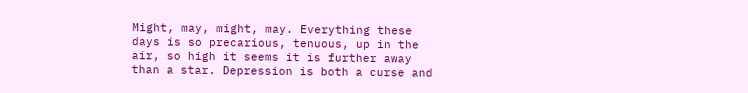Might, may, might, may. Everything these days is so precarious, tenuous, up in the air, so high it seems it is further away than a star. Depression is both a curse and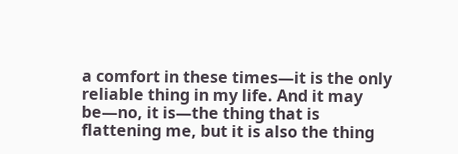a comfort in these times—it is the only reliable thing in my life. And it may be—no, it is—the thing that is flattening me, but it is also the thing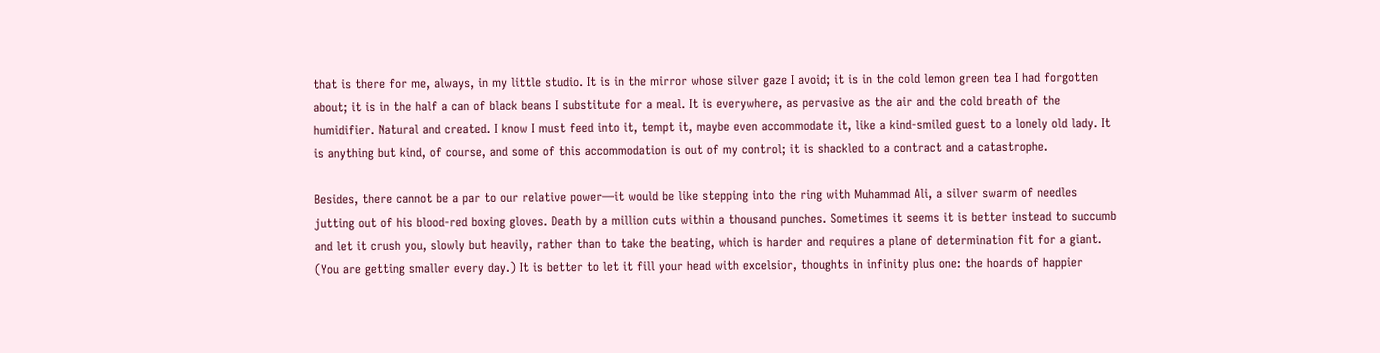that is there for me, always, in my little studio. It is in the mirror whose silver gaze I avoid; it is in the cold lemon green tea I had forgotten about; it is in the half a can of black beans I substitute for a meal. It is everywhere, as pervasive as the air and the cold breath of the humidifier. Natural and created. I know I must feed into it, tempt it, maybe even accommodate it, like a kind-smiled guest to a lonely old lady. It is anything but kind, of course, and some of this accommodation is out of my control; it is shackled to a contract and a catastrophe.

Besides, there cannot be a par to our relative power—it would be like stepping into the ring with Muhammad Ali, a silver swarm of needles jutting out of his blood-red boxing gloves. Death by a million cuts within a thousand punches. Sometimes it seems it is better instead to succumb and let it crush you, slowly but heavily, rather than to take the beating, which is harder and requires a plane of determination fit for a giant. (You are getting smaller every day.) It is better to let it fill your head with excelsior, thoughts in infinity plus one: the hoards of happier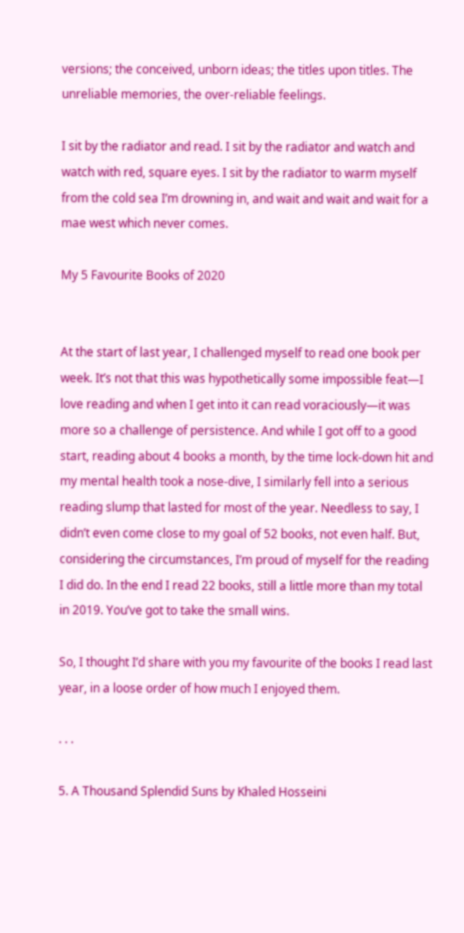versions; the conceived, unborn ideas; the titles upon titles. The unreliable memories, the over-reliable feelings.

I sit by the radiator and read. I sit by the radiator and watch and watch with red, square eyes. I sit by the radiator to warm myself from the cold sea I’m drowning in, and wait and wait and wait for a mae west which never comes.

My 5 Favourite Books of 2020


At the start of last year, I challenged myself to read one book per week. It’s not that this was hypothetically some impossible feat—I love reading and when I get into it can read voraciously—it was more so a challenge of persistence. And while I got off to a good start, reading about 4 books a month, by the time lock-down hit and my mental health took a nose-dive, I similarly fell into a serious reading slump that lasted for most of the year. Needless to say, I didn’t even come close to my goal of 52 books, not even half. But, considering the circumstances, I’m proud of myself for the reading I did do. In the end I read 22 books, still a little more than my total in 2019. You’ve got to take the small wins.

So, I thought I’d share with you my favourite of the books I read last year, in a loose order of how much I enjoyed them.

. . .

5. A Thousand Splendid Suns by Khaled Hosseini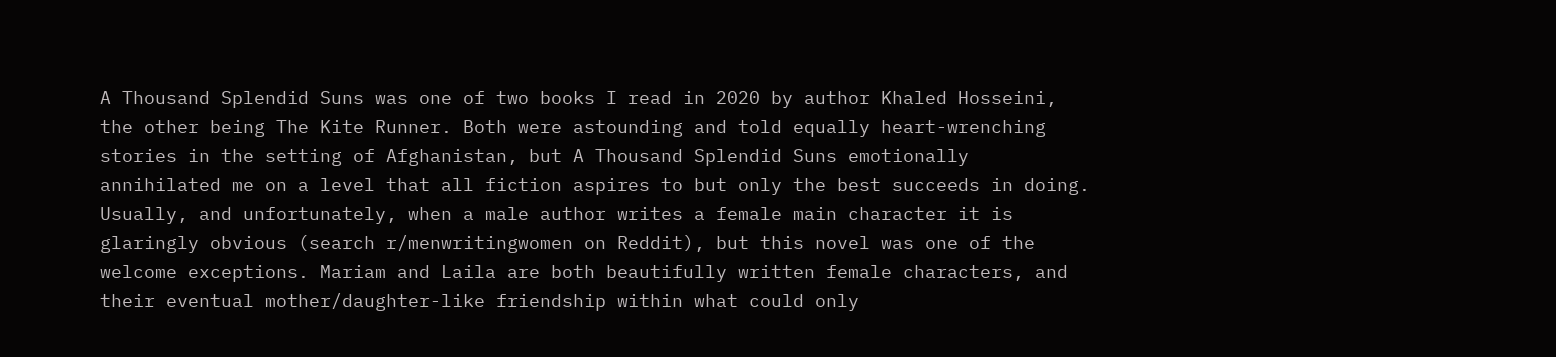A Thousand Splendid Suns was one of two books I read in 2020 by author Khaled Hosseini, the other being The Kite Runner. Both were astounding and told equally heart-wrenching stories in the setting of Afghanistan, but A Thousand Splendid Suns emotionally annihilated me on a level that all fiction aspires to but only the best succeeds in doing. Usually, and unfortunately, when a male author writes a female main character it is glaringly obvious (search r/menwritingwomen on Reddit), but this novel was one of the welcome exceptions. Mariam and Laila are both beautifully written female characters, and their eventual mother/daughter-like friendship within what could only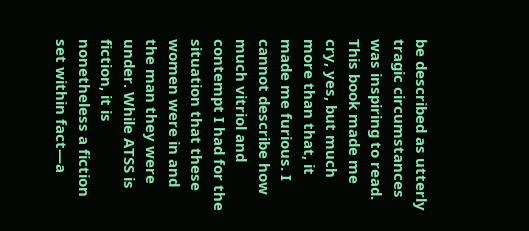be described as utterly tragic circumstances was inspiring to read. This book made me cry, yes, but much more than that, it made me furious. I cannot describe how much vitriol and contempt I had for the situation that these women were in and the man they were under. While ATSS is fiction, it is nonetheless a fiction set within fact—a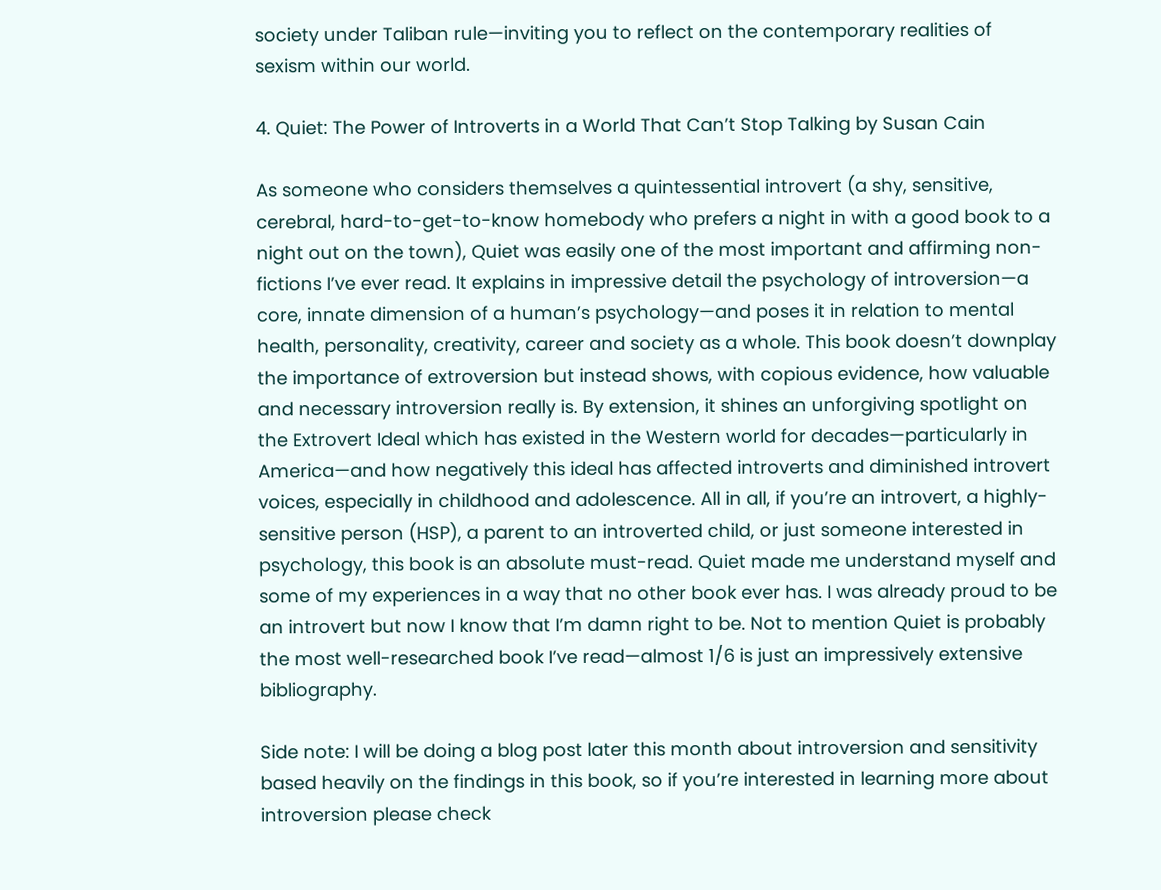society under Taliban rule—inviting you to reflect on the contemporary realities of sexism within our world.

4. Quiet: The Power of Introverts in a World That Can’t Stop Talking by Susan Cain

As someone who considers themselves a quintessential introvert (a shy, sensitive, cerebral, hard-to-get-to-know homebody who prefers a night in with a good book to a night out on the town), Quiet was easily one of the most important and affirming non-fictions I’ve ever read. It explains in impressive detail the psychology of introversion—a core, innate dimension of a human’s psychology—and poses it in relation to mental health, personality, creativity, career and society as a whole. This book doesn’t downplay the importance of extroversion but instead shows, with copious evidence, how valuable and necessary introversion really is. By extension, it shines an unforgiving spotlight on the Extrovert Ideal which has existed in the Western world for decades—particularly in America—and how negatively this ideal has affected introverts and diminished introvert voices, especially in childhood and adolescence. All in all, if you’re an introvert, a highly-sensitive person (HSP), a parent to an introverted child, or just someone interested in psychology, this book is an absolute must-read. Quiet made me understand myself and some of my experiences in a way that no other book ever has. I was already proud to be an introvert but now I know that I’m damn right to be. Not to mention Quiet is probably the most well-researched book I’ve read—almost 1/6 is just an impressively extensive bibliography.

Side note: I will be doing a blog post later this month about introversion and sensitivity based heavily on the findings in this book, so if you’re interested in learning more about introversion please check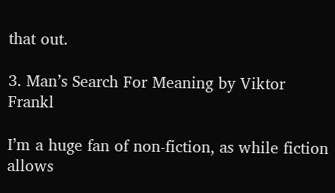that out.

3. Man’s Search For Meaning by Viktor Frankl

I’m a huge fan of non-fiction, as while fiction allows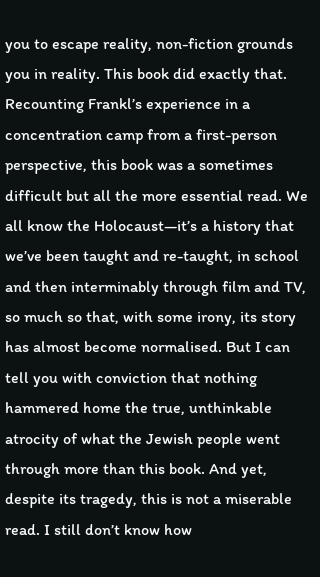you to escape reality, non-fiction grounds you in reality. This book did exactly that. Recounting Frankl’s experience in a concentration camp from a first-person perspective, this book was a sometimes difficult but all the more essential read. We all know the Holocaust—it’s a history that we’ve been taught and re-taught, in school and then interminably through film and TV, so much so that, with some irony, its story has almost become normalised. But I can tell you with conviction that nothing hammered home the true, unthinkable atrocity of what the Jewish people went through more than this book. And yet, despite its tragedy, this is not a miserable read. I still don’t know how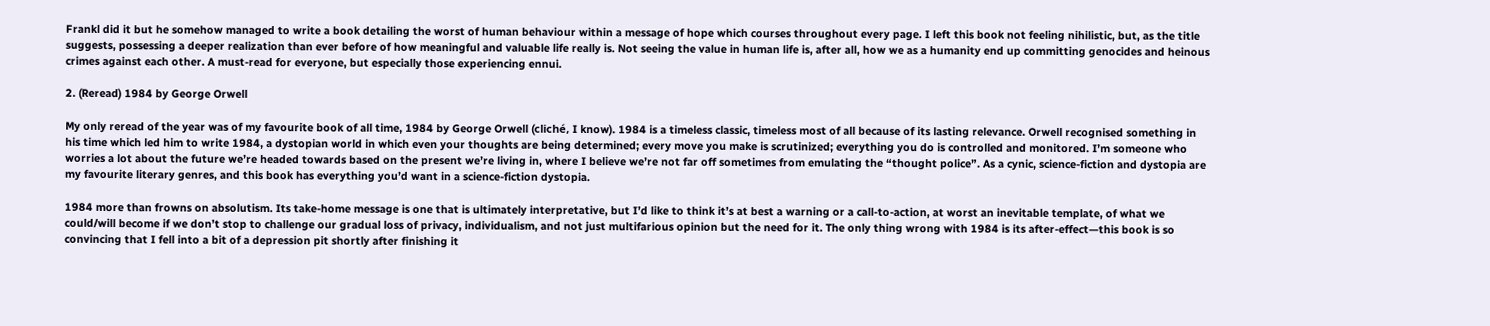Frankl did it but he somehow managed to write a book detailing the worst of human behaviour within a message of hope which courses throughout every page. I left this book not feeling nihilistic, but, as the title suggests, possessing a deeper realization than ever before of how meaningful and valuable life really is. Not seeing the value in human life is, after all, how we as a humanity end up committing genocides and heinous crimes against each other. A must-read for everyone, but especially those experiencing ennui.

2. (Reread) 1984 by George Orwell

My only reread of the year was of my favourite book of all time, 1984 by George Orwell (cliché, I know). 1984 is a timeless classic, timeless most of all because of its lasting relevance. Orwell recognised something in his time which led him to write 1984, a dystopian world in which even your thoughts are being determined; every move you make is scrutinized; everything you do is controlled and monitored. I’m someone who worries a lot about the future we’re headed towards based on the present we’re living in, where I believe we’re not far off sometimes from emulating the “thought police”. As a cynic, science-fiction and dystopia are my favourite literary genres, and this book has everything you’d want in a science-fiction dystopia.

1984 more than frowns on absolutism. Its take-home message is one that is ultimately interpretative, but I’d like to think it’s at best a warning or a call-to-action, at worst an inevitable template, of what we could/will become if we don’t stop to challenge our gradual loss of privacy, individualism, and not just multifarious opinion but the need for it. The only thing wrong with 1984 is its after-effect—this book is so convincing that I fell into a bit of a depression pit shortly after finishing it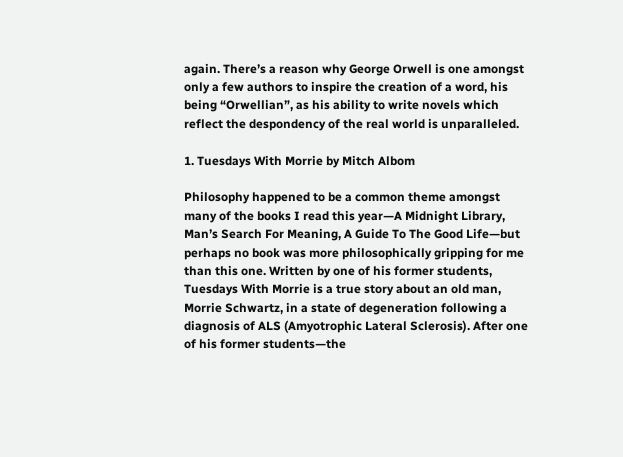again. There’s a reason why George Orwell is one amongst only a few authors to inspire the creation of a word, his being “Orwellian”, as his ability to write novels which reflect the despondency of the real world is unparalleled.

1. Tuesdays With Morrie by Mitch Albom

Philosophy happened to be a common theme amongst many of the books I read this year—A Midnight Library, Man’s Search For Meaning, A Guide To The Good Life—but perhaps no book was more philosophically gripping for me than this one. Written by one of his former students, Tuesdays With Morrie is a true story about an old man, Morrie Schwartz, in a state of degeneration following a diagnosis of ALS (Amyotrophic Lateral Sclerosis). After one of his former students—the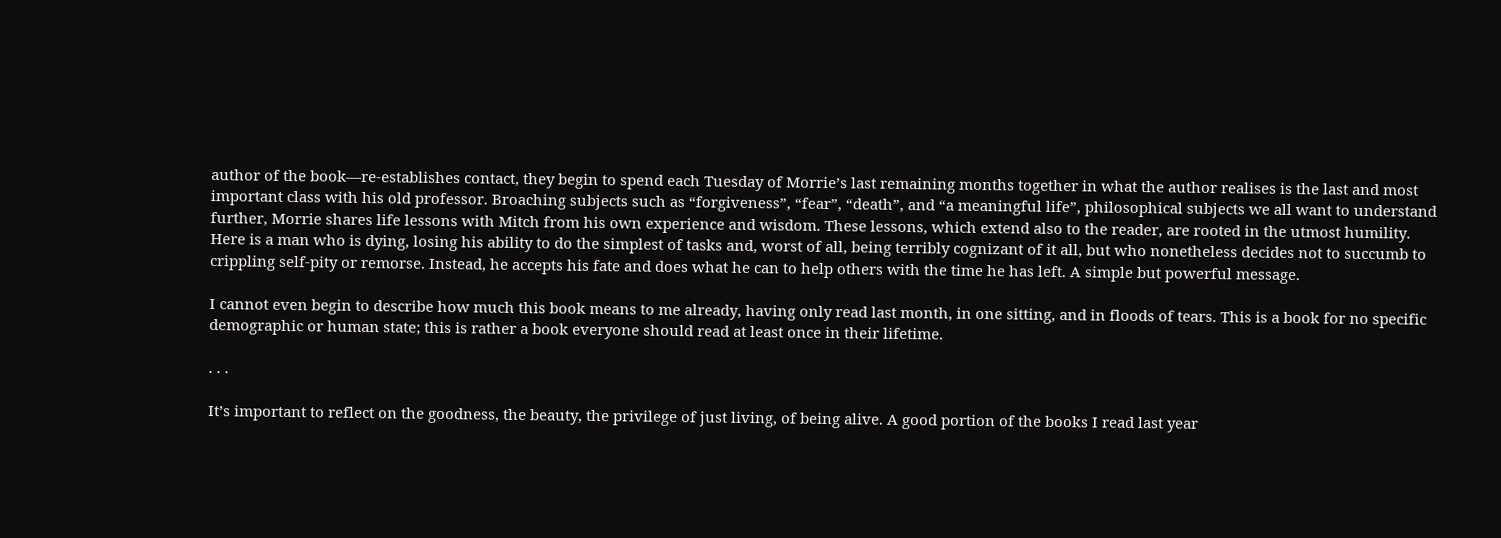author of the book—re-establishes contact, they begin to spend each Tuesday of Morrie’s last remaining months together in what the author realises is the last and most important class with his old professor. Broaching subjects such as “forgiveness”, “fear”, “death”, and “a meaningful life”, philosophical subjects we all want to understand further, Morrie shares life lessons with Mitch from his own experience and wisdom. These lessons, which extend also to the reader, are rooted in the utmost humility. Here is a man who is dying, losing his ability to do the simplest of tasks and, worst of all, being terribly cognizant of it all, but who nonetheless decides not to succumb to crippling self-pity or remorse. Instead, he accepts his fate and does what he can to help others with the time he has left. A simple but powerful message.

I cannot even begin to describe how much this book means to me already, having only read last month, in one sitting, and in floods of tears. This is a book for no specific demographic or human state; this is rather a book everyone should read at least once in their lifetime.

. . .

It’s important to reflect on the goodness, the beauty, the privilege of just living, of being alive. A good portion of the books I read last year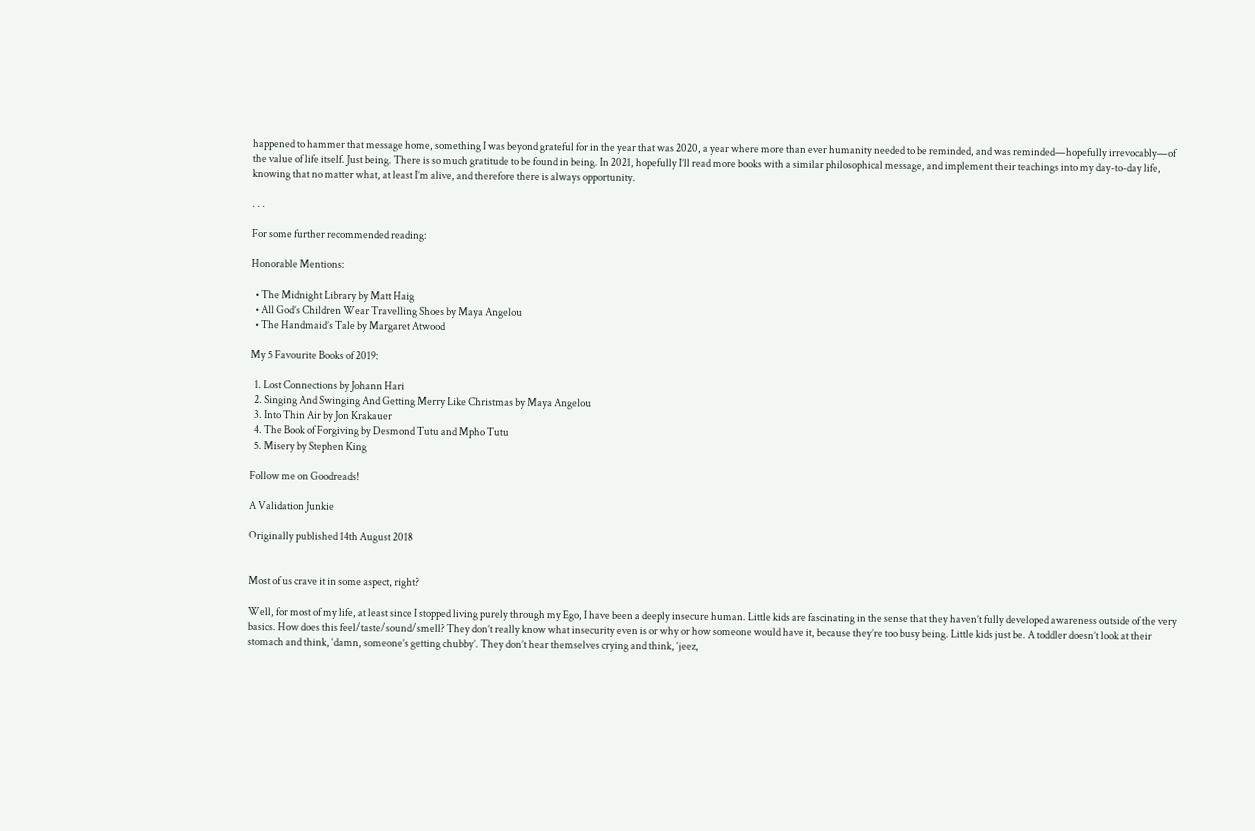happened to hammer that message home, something I was beyond grateful for in the year that was 2020, a year where more than ever humanity needed to be reminded, and was reminded—hopefully irrevocably—of the value of life itself. Just being. There is so much gratitude to be found in being. In 2021, hopefully I’ll read more books with a similar philosophical message, and implement their teachings into my day-to-day life, knowing that no matter what, at least I’m alive, and therefore there is always opportunity.

. . .

For some further recommended reading:

Honorable Mentions:

  • The Midnight Library by Matt Haig
  • All God’s Children Wear Travelling Shoes by Maya Angelou
  • The Handmaid’s Tale by Margaret Atwood

My 5 Favourite Books of 2019:

  1. Lost Connections by Johann Hari
  2. Singing And Swinging And Getting Merry Like Christmas by Maya Angelou
  3. Into Thin Air by Jon Krakauer
  4. The Book of Forgiving by Desmond Tutu and Mpho Tutu
  5. Misery by Stephen King

Follow me on Goodreads!

A Validation Junkie

Originally published 14th August 2018


Most of us crave it in some aspect, right?

Well, for most of my life, at least since I stopped living purely through my Ego, I have been a deeply insecure human. Little kids are fascinating in the sense that they haven’t fully developed awareness outside of the very basics. How does this feel/taste/sound/smell? They don’t really know what insecurity even is or why or how someone would have it, because they’re too busy being. Little kids just be. A toddler doesn’t look at their stomach and think, ‘damn, someone’s getting chubby’. They don’t hear themselves crying and think, ‘jeez,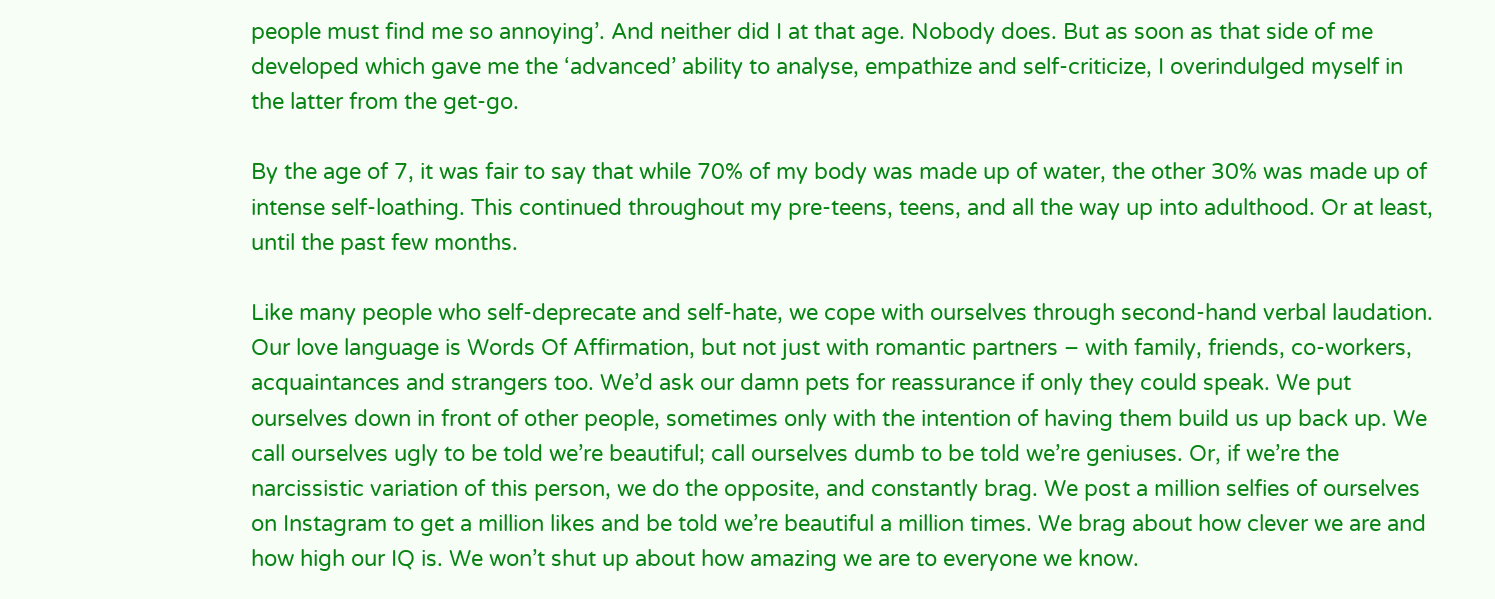people must find me so annoying’. And neither did I at that age. Nobody does. But as soon as that side of me developed which gave me the ‘advanced’ ability to analyse, empathize and self-criticize, I overindulged myself in the latter from the get-go.

By the age of 7, it was fair to say that while 70% of my body was made up of water, the other 30% was made up of intense self-loathing. This continued throughout my pre-teens, teens, and all the way up into adulthood. Or at least, until the past few months.

Like many people who self-deprecate and self-hate, we cope with ourselves through second-hand verbal laudation. Our love language is Words Of Affirmation, but not just with romantic partners – with family, friends, co-workers, acquaintances and strangers too. We’d ask our damn pets for reassurance if only they could speak. We put ourselves down in front of other people, sometimes only with the intention of having them build us up back up. We call ourselves ugly to be told we’re beautiful; call ourselves dumb to be told we’re geniuses. Or, if we’re the narcissistic variation of this person, we do the opposite, and constantly brag. We post a million selfies of ourselves on Instagram to get a million likes and be told we’re beautiful a million times. We brag about how clever we are and how high our IQ is. We won’t shut up about how amazing we are to everyone we know.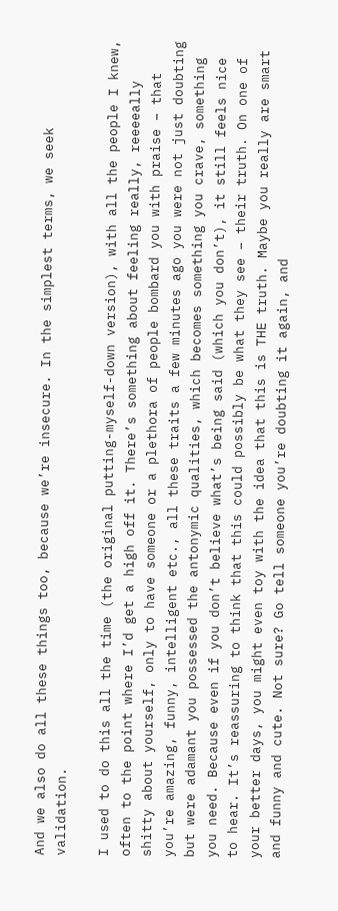And we also do all these things too, because we’re insecure. In the simplest terms, we seek validation.

I used to do this all the time (the original putting-myself-down version), with all the people I knew, often to the point where I’d get a high off it. There’s something about feeling really, reeeeally shitty about yourself, only to have someone or a plethora of people bombard you with praise – that you’re amazing, funny, intelligent etc., all these traits a few minutes ago you were not just doubting but were adamant you possessed the antonymic qualities, which becomes something you crave, something you need. Because even if you don’t believe what’s being said (which you don’t), it still feels nice to hear. It’s reassuring to think that this could possibly be what they see – their truth. On one of your better days, you might even toy with the idea that this is THE truth. Maybe you really are smart and funny and cute. Not sure? Go tell someone you’re doubting it again, and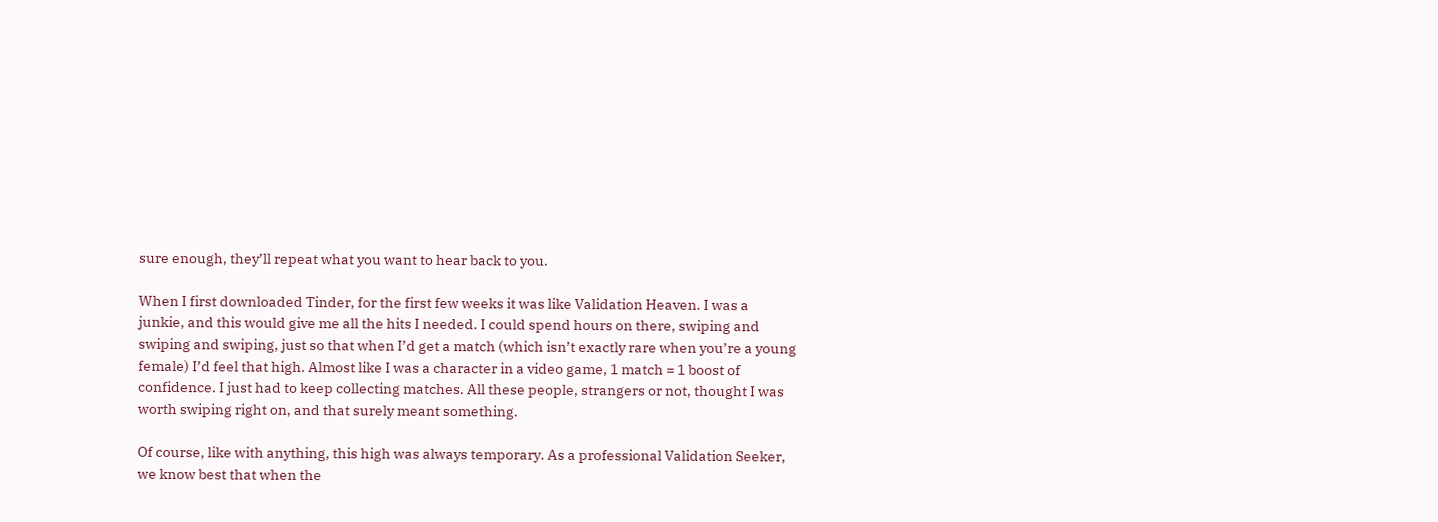sure enough, they’ll repeat what you want to hear back to you.

When I first downloaded Tinder, for the first few weeks it was like Validation Heaven. I was a junkie, and this would give me all the hits I needed. I could spend hours on there, swiping and swiping and swiping, just so that when I’d get a match (which isn’t exactly rare when you’re a young female) I’d feel that high. Almost like I was a character in a video game, 1 match = 1 boost of confidence. I just had to keep collecting matches. All these people, strangers or not, thought I was worth swiping right on, and that surely meant something.

Of course, like with anything, this high was always temporary. As a professional Validation Seeker, we know best that when the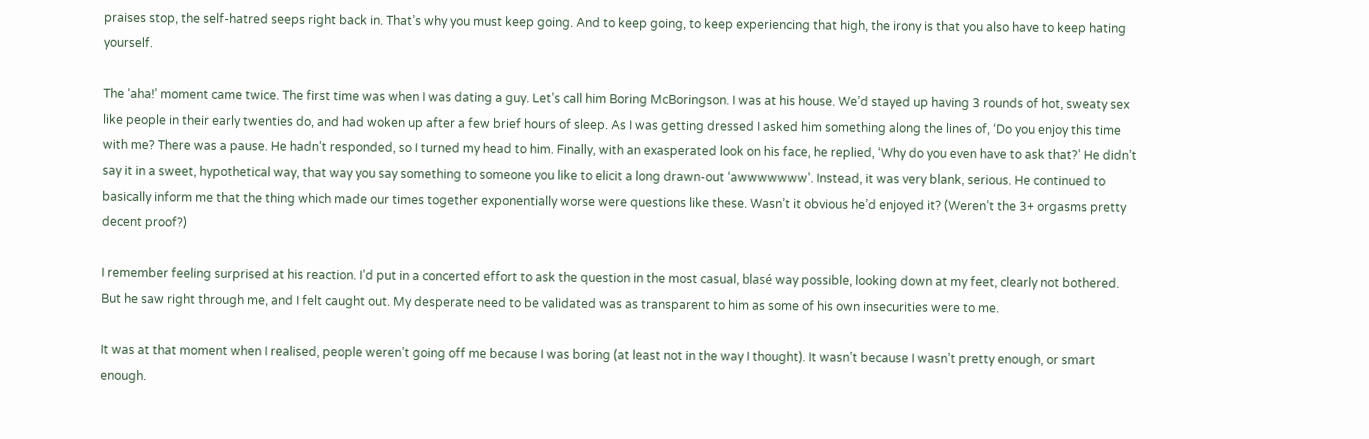praises stop, the self-hatred seeps right back in. That’s why you must keep going. And to keep going, to keep experiencing that high, the irony is that you also have to keep hating yourself.

The ‘aha!’ moment came twice. The first time was when I was dating a guy. Let’s call him Boring McBoringson. I was at his house. We’d stayed up having 3 rounds of hot, sweaty sex like people in their early twenties do, and had woken up after a few brief hours of sleep. As I was getting dressed I asked him something along the lines of, ‘Do you enjoy this time with me? There was a pause. He hadn’t responded, so I turned my head to him. Finally, with an exasperated look on his face, he replied, ‘Why do you even have to ask that?’ He didn’t say it in a sweet, hypothetical way, that way you say something to someone you like to elicit a long drawn-out ‘awwwwwww’. Instead, it was very blank, serious. He continued to basically inform me that the thing which made our times together exponentially worse were questions like these. Wasn’t it obvious he’d enjoyed it? (Weren’t the 3+ orgasms pretty decent proof?)

I remember feeling surprised at his reaction. I’d put in a concerted effort to ask the question in the most casual, blasé way possible, looking down at my feet, clearly not bothered. But he saw right through me, and I felt caught out. My desperate need to be validated was as transparent to him as some of his own insecurities were to me.

It was at that moment when I realised, people weren’t going off me because I was boring (at least not in the way I thought). It wasn’t because I wasn’t pretty enough, or smart enough.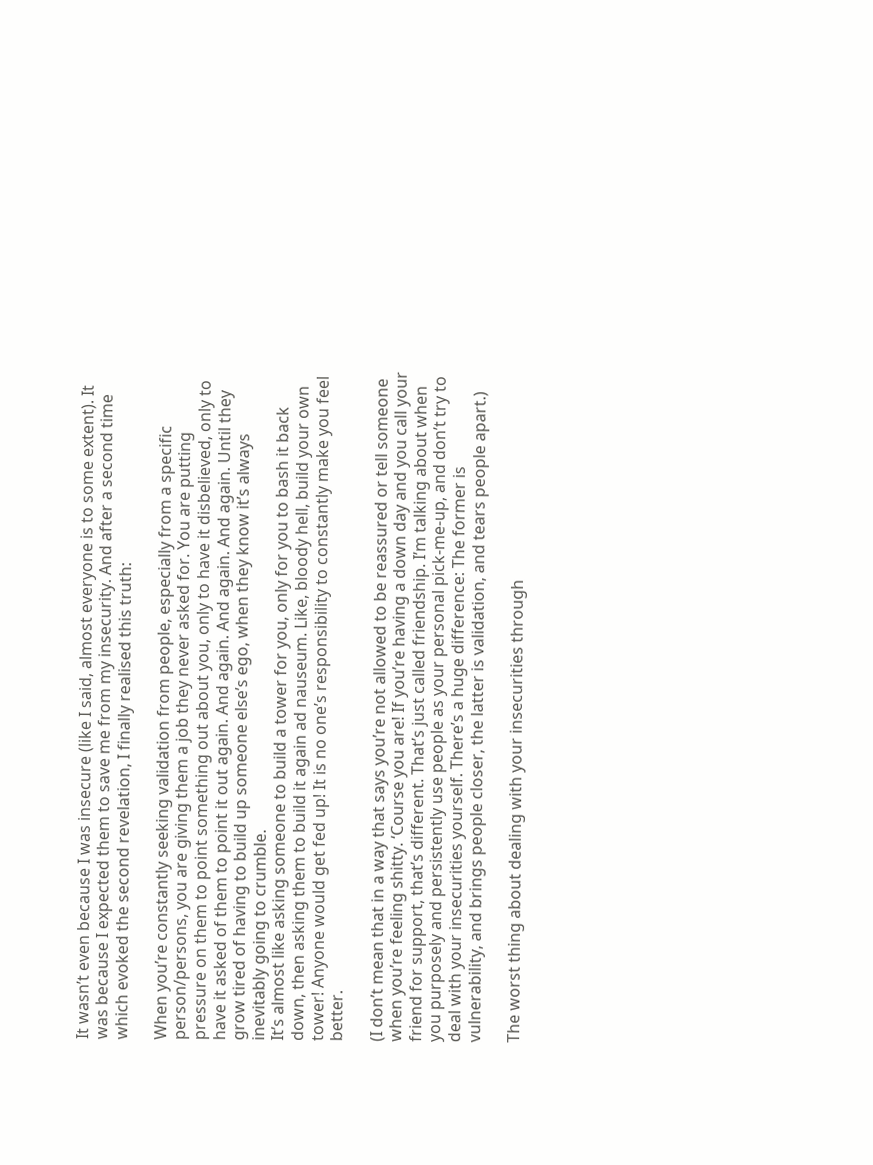It wasn’t even because I was insecure (like I said, almost everyone is to some extent). It was because I expected them to save me from my insecurity. And after a second time which evoked the second revelation, I finally realised this truth:

When you’re constantly seeking validation from people, especially from a specific person/persons, you are giving them a job they never asked for. You are putting pressure on them to point something out about you, only to have it disbelieved, only to have it asked of them to point it out again. And again. And again. And again. Until they grow tired of having to build up someone else’s ego, when they know it’s always inevitably going to crumble.
It’s almost like asking someone to build a tower for you, only for you to bash it back down, then asking them to build it again ad nauseum. Like, bloody hell, build your own tower! Anyone would get fed up! It is no one’s responsibility to constantly make you feel better.

(I don’t mean that in a way that says you’re not allowed to be reassured or tell someone when you’re feeling shitty. ‘Course you are! If you’re having a down day and you call your friend for support, that’s different. That’s just called friendship. I’m talking about when you purposely and persistently use people as your personal pick-me-up, and don’t try to deal with your insecurities yourself. There’s a huge difference: The former is vulnerability, and brings people closer, the latter is validation, and tears people apart.)

The worst thing about dealing with your insecurities through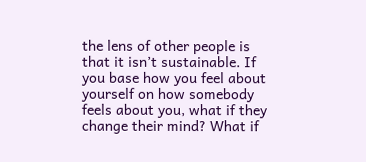the lens of other people is that it isn’t sustainable. If you base how you feel about yourself on how somebody feels about you, what if they change their mind? What if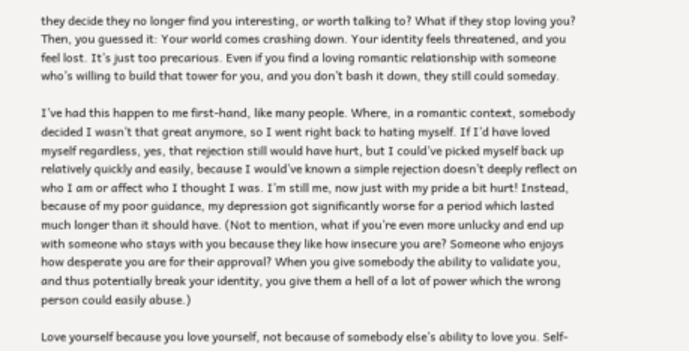they decide they no longer find you interesting, or worth talking to? What if they stop loving you? Then, you guessed it: Your world comes crashing down. Your identity feels threatened, and you feel lost. It’s just too precarious. Even if you find a loving romantic relationship with someone who’s willing to build that tower for you, and you don’t bash it down, they still could someday.

I’ve had this happen to me first-hand, like many people. Where, in a romantic context, somebody decided I wasn’t that great anymore, so I went right back to hating myself. If I’d have loved myself regardless, yes, that rejection still would have hurt, but I could’ve picked myself back up relatively quickly and easily, because I would’ve known a simple rejection doesn’t deeply reflect on who I am or affect who I thought I was. I’m still me, now just with my pride a bit hurt! Instead, because of my poor guidance, my depression got significantly worse for a period which lasted much longer than it should have. (Not to mention, what if you’re even more unlucky and end up with someone who stays with you because they like how insecure you are? Someone who enjoys how desperate you are for their approval? When you give somebody the ability to validate you, and thus potentially break your identity, you give them a hell of a lot of power which the wrong person could easily abuse.)

Love yourself because you love yourself, not because of somebody else’s ability to love you. Self-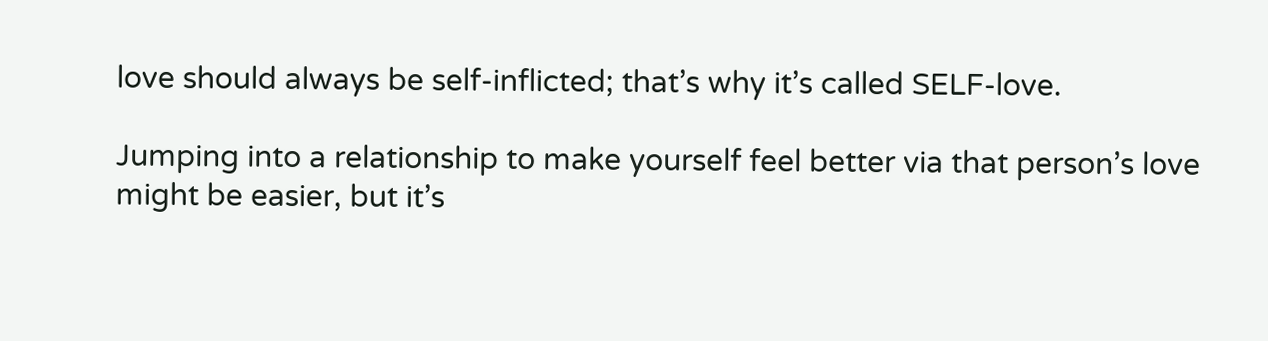love should always be self-inflicted; that’s why it’s called SELF-love.

Jumping into a relationship to make yourself feel better via that person’s love might be easier, but it’s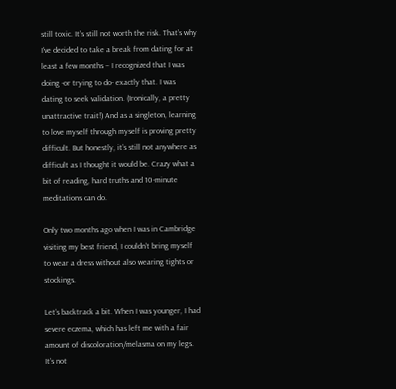still toxic. It’s still not worth the risk. That’s why I’ve decided to take a break from dating for at least a few months – I recognized that I was doing -or trying to do- exactly that. I was dating to seek validation. (Ironically, a pretty unattractive trait!) And as a singleton, learning to love myself through myself is proving pretty difficult. But honestly, it’s still not anywhere as difficult as I thought it would be. Crazy what a bit of reading, hard truths and 10-minute meditations can do.

Only two months ago when I was in Cambridge visiting my best friend, I couldn’t bring myself to wear a dress without also wearing tights or stockings.

Let’s backtrack a bit. When I was younger, I had severe eczema, which has left me with a fair amount of discoloration/melasma on my legs. It’s not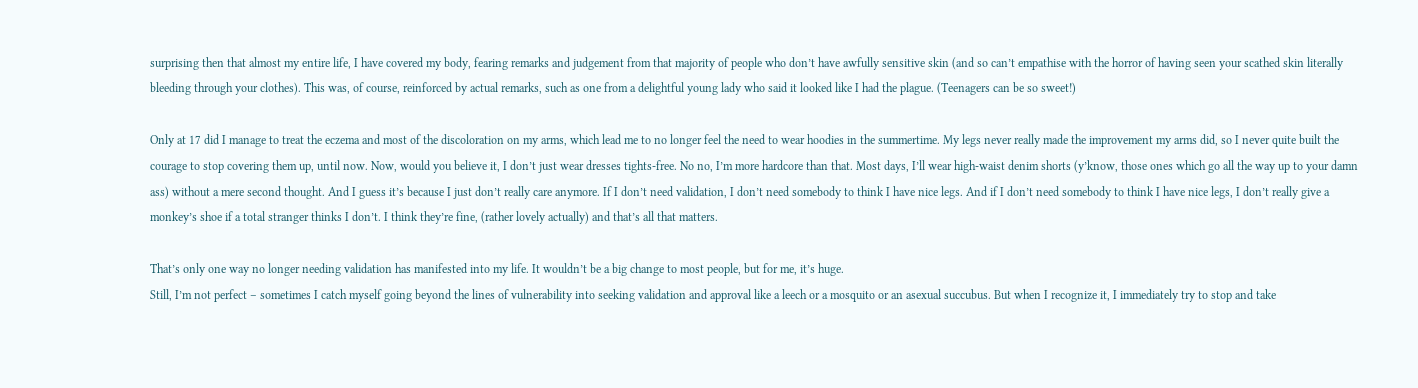surprising then that almost my entire life, I have covered my body, fearing remarks and judgement from that majority of people who don’t have awfully sensitive skin (and so can’t empathise with the horror of having seen your scathed skin literally bleeding through your clothes). This was, of course, reinforced by actual remarks, such as one from a delightful young lady who said it looked like I had the plague. (Teenagers can be so sweet!)

Only at 17 did I manage to treat the eczema and most of the discoloration on my arms, which lead me to no longer feel the need to wear hoodies in the summertime. My legs never really made the improvement my arms did, so I never quite built the courage to stop covering them up, until now. Now, would you believe it, I don’t just wear dresses tights-free. No no, I’m more hardcore than that. Most days, I’ll wear high-waist denim shorts (y’know, those ones which go all the way up to your damn ass) without a mere second thought. And I guess it’s because I just don’t really care anymore. If I don’t need validation, I don’t need somebody to think I have nice legs. And if I don’t need somebody to think I have nice legs, I don’t really give a monkey’s shoe if a total stranger thinks I don’t. I think they’re fine, (rather lovely actually) and that’s all that matters.

That’s only one way no longer needing validation has manifested into my life. It wouldn’t be a big change to most people, but for me, it’s huge.
Still, I’m not perfect – sometimes I catch myself going beyond the lines of vulnerability into seeking validation and approval like a leech or a mosquito or an asexual succubus. But when I recognize it, I immediately try to stop and take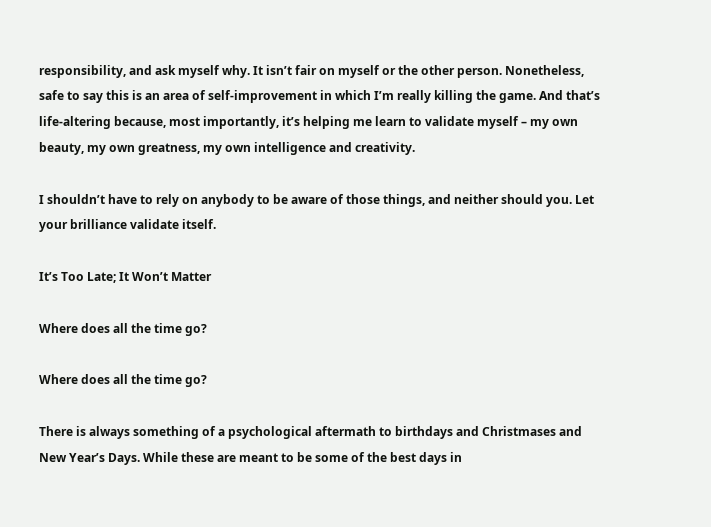responsibility, and ask myself why. It isn’t fair on myself or the other person. Nonetheless, safe to say this is an area of self-improvement in which I’m really killing the game. And that’s life-altering because, most importantly, it’s helping me learn to validate myself – my own beauty, my own greatness, my own intelligence and creativity.

I shouldn’t have to rely on anybody to be aware of those things, and neither should you. Let your brilliance validate itself.

It’s Too Late; It Won’t Matter

Where does all the time go?

Where does all the time go?

There is always something of a psychological aftermath to birthdays and Christmases and New Year’s Days. While these are meant to be some of the best days in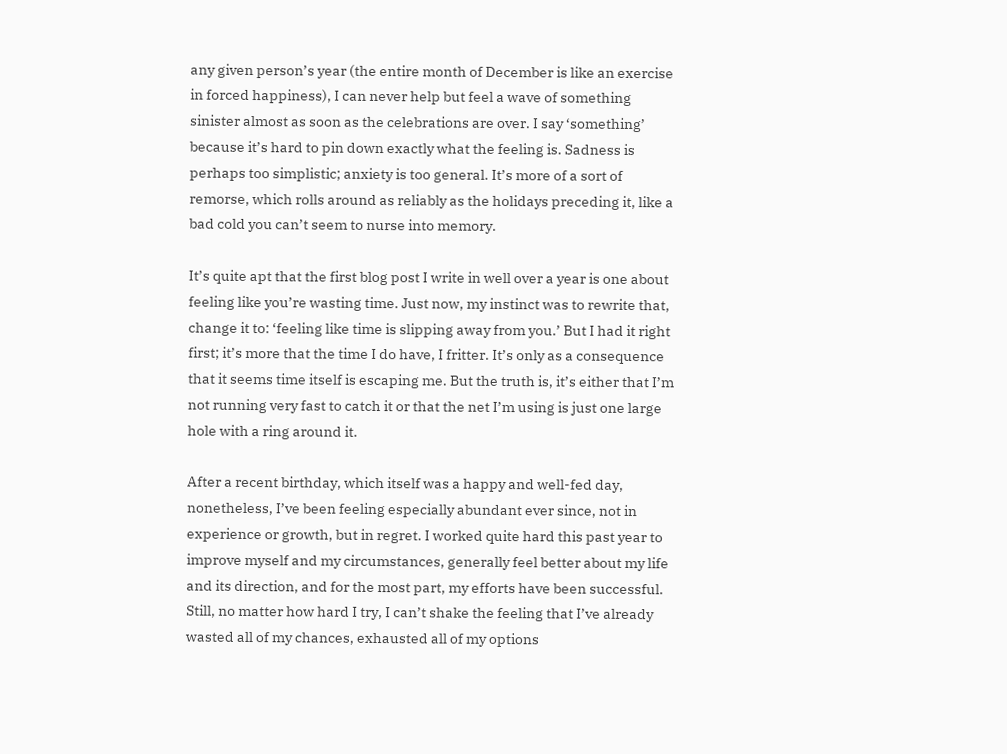any given person’s year (the entire month of December is like an exercise in forced happiness), I can never help but feel a wave of something sinister almost as soon as the celebrations are over. I say ‘something’ because it’s hard to pin down exactly what the feeling is. Sadness is perhaps too simplistic; anxiety is too general. It’s more of a sort of remorse, which rolls around as reliably as the holidays preceding it, like a bad cold you can’t seem to nurse into memory.

It’s quite apt that the first blog post I write in well over a year is one about feeling like you’re wasting time. Just now, my instinct was to rewrite that, change it to: ‘feeling like time is slipping away from you.’ But I had it right first; it’s more that the time I do have, I fritter. It’s only as a consequence that it seems time itself is escaping me. But the truth is, it’s either that I’m not running very fast to catch it or that the net I’m using is just one large hole with a ring around it.

After a recent birthday, which itself was a happy and well-fed day, nonetheless, I’ve been feeling especially abundant ever since, not in experience or growth, but in regret. I worked quite hard this past year to improve myself and my circumstances, generally feel better about my life and its direction, and for the most part, my efforts have been successful. Still, no matter how hard I try, I can’t shake the feeling that I’ve already wasted all of my chances, exhausted all of my options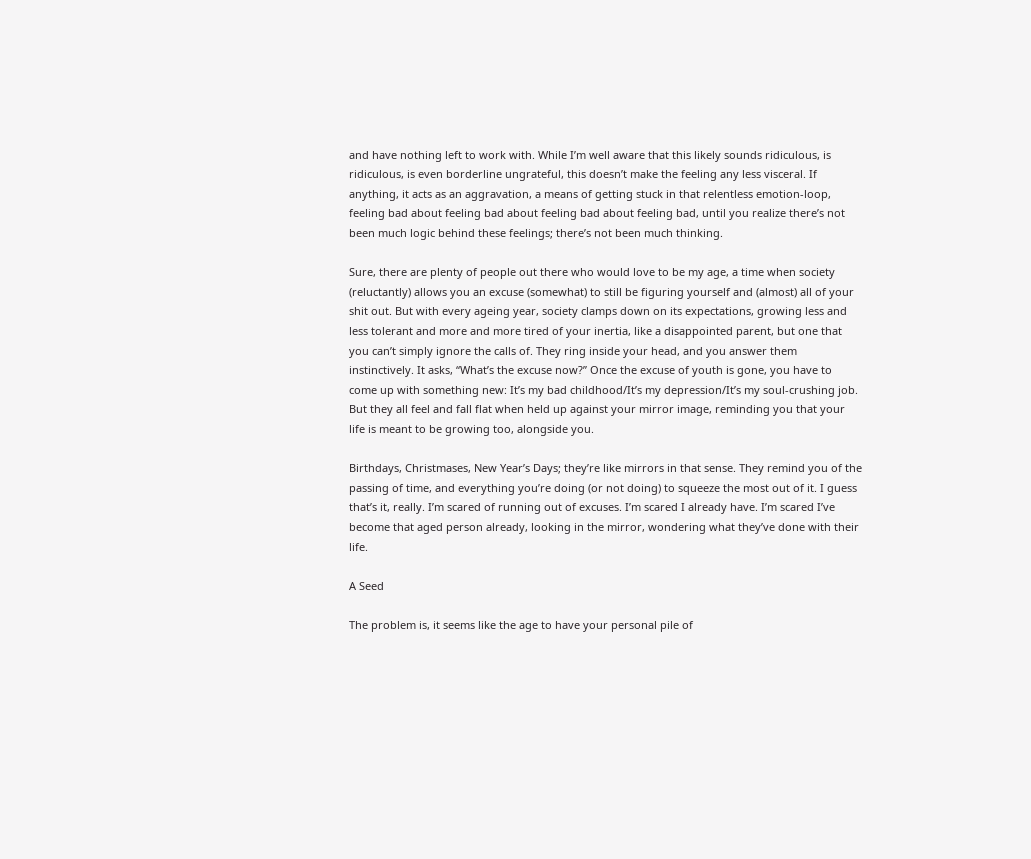and have nothing left to work with. While I’m well aware that this likely sounds ridiculous, is ridiculous, is even borderline ungrateful, this doesn’t make the feeling any less visceral. If anything, it acts as an aggravation, a means of getting stuck in that relentless emotion-loop, feeling bad about feeling bad about feeling bad about feeling bad, until you realize there’s not been much logic behind these feelings; there’s not been much thinking.

Sure, there are plenty of people out there who would love to be my age, a time when society (reluctantly) allows you an excuse (somewhat) to still be figuring yourself and (almost) all of your shit out. But with every ageing year, society clamps down on its expectations, growing less and less tolerant and more and more tired of your inertia, like a disappointed parent, but one that you can’t simply ignore the calls of. They ring inside your head, and you answer them instinctively. It asks, “What’s the excuse now?” Once the excuse of youth is gone, you have to come up with something new: It’s my bad childhood/It’s my depression/It’s my soul-crushing job. But they all feel and fall flat when held up against your mirror image, reminding you that your life is meant to be growing too, alongside you.

Birthdays, Christmases, New Year’s Days; they’re like mirrors in that sense. They remind you of the passing of time, and everything you’re doing (or not doing) to squeeze the most out of it. I guess that’s it, really. I’m scared of running out of excuses. I’m scared I already have. I’m scared I’ve become that aged person already, looking in the mirror, wondering what they’ve done with their life.

A Seed

The problem is, it seems like the age to have your personal pile of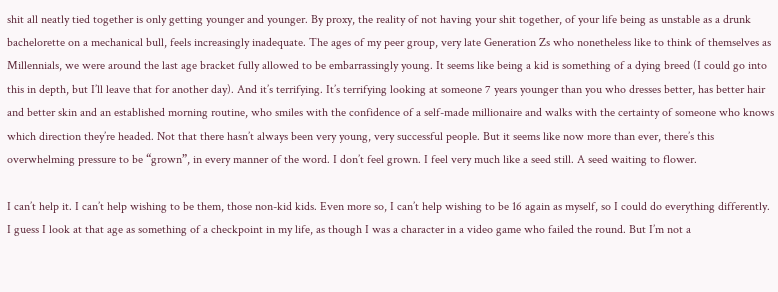shit all neatly tied together is only getting younger and younger. By proxy, the reality of not having your shit together, of your life being as unstable as a drunk bachelorette on a mechanical bull, feels increasingly inadequate. The ages of my peer group, very late Generation Zs who nonetheless like to think of themselves as Millennials, we were around the last age bracket fully allowed to be embarrassingly young. It seems like being a kid is something of a dying breed (I could go into this in depth, but I’ll leave that for another day). And it’s terrifying. It’s terrifying looking at someone 7 years younger than you who dresses better, has better hair and better skin and an established morning routine, who smiles with the confidence of a self-made millionaire and walks with the certainty of someone who knows which direction they’re headed. Not that there hasn’t always been very young, very successful people. But it seems like now more than ever, there’s this overwhelming pressure to be “grown”, in every manner of the word. I don’t feel grown. I feel very much like a seed still. A seed waiting to flower.

I can’t help it. I can’t help wishing to be them, those non-kid kids. Even more so, I can’t help wishing to be 16 again as myself, so I could do everything differently. I guess I look at that age as something of a checkpoint in my life, as though I was a character in a video game who failed the round. But I’m not a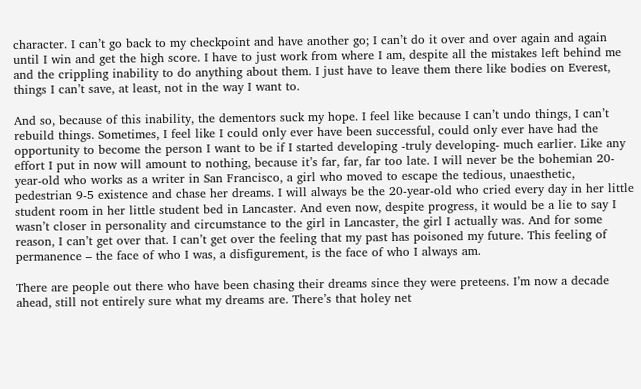character. I can’t go back to my checkpoint and have another go; I can’t do it over and over again and again until I win and get the high score. I have to just work from where I am, despite all the mistakes left behind me and the crippling inability to do anything about them. I just have to leave them there like bodies on Everest, things I can’t save, at least, not in the way I want to.

And so, because of this inability, the dementors suck my hope. I feel like because I can’t undo things, I can’t rebuild things. Sometimes, I feel like I could only ever have been successful, could only ever have had the opportunity to become the person I want to be if I started developing -truly developing- much earlier. Like any effort I put in now will amount to nothing, because it’s far, far, far too late. I will never be the bohemian 20-year-old who works as a writer in San Francisco, a girl who moved to escape the tedious, unaesthetic, pedestrian 9-5 existence and chase her dreams. I will always be the 20-year-old who cried every day in her little student room in her little student bed in Lancaster. And even now, despite progress, it would be a lie to say I wasn’t closer in personality and circumstance to the girl in Lancaster, the girl I actually was. And for some reason, I can’t get over that. I can’t get over the feeling that my past has poisoned my future. This feeling of permanence – the face of who I was, a disfigurement, is the face of who I always am.

There are people out there who have been chasing their dreams since they were preteens. I’m now a decade ahead, still not entirely sure what my dreams are. There’s that holey net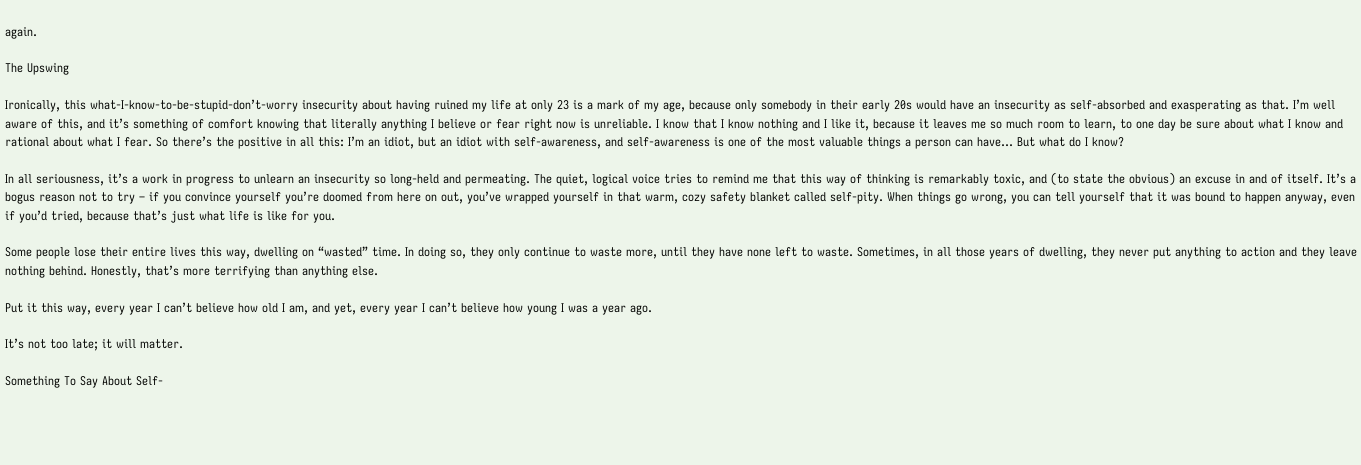again.

The Upswing

Ironically, this what-I-know-to-be-stupid-don’t-worry insecurity about having ruined my life at only 23 is a mark of my age, because only somebody in their early 20s would have an insecurity as self-absorbed and exasperating as that. I’m well aware of this, and it’s something of comfort knowing that literally anything I believe or fear right now is unreliable. I know that I know nothing and I like it, because it leaves me so much room to learn, to one day be sure about what I know and rational about what I fear. So there’s the positive in all this: I’m an idiot, but an idiot with self-awareness, and self-awareness is one of the most valuable things a person can have… But what do I know?

In all seriousness, it’s a work in progress to unlearn an insecurity so long-held and permeating. The quiet, logical voice tries to remind me that this way of thinking is remarkably toxic, and (to state the obvious) an excuse in and of itself. It’s a bogus reason not to try – if you convince yourself you’re doomed from here on out, you’ve wrapped yourself in that warm, cozy safety blanket called self-pity. When things go wrong, you can tell yourself that it was bound to happen anyway, even if you’d tried, because that’s just what life is like for you.

Some people lose their entire lives this way, dwelling on “wasted” time. In doing so, they only continue to waste more, until they have none left to waste. Sometimes, in all those years of dwelling, they never put anything to action and they leave nothing behind. Honestly, that’s more terrifying than anything else.

Put it this way, every year I can’t believe how old I am, and yet, every year I can’t believe how young I was a year ago.

It’s not too late; it will matter.

Something To Say About Self-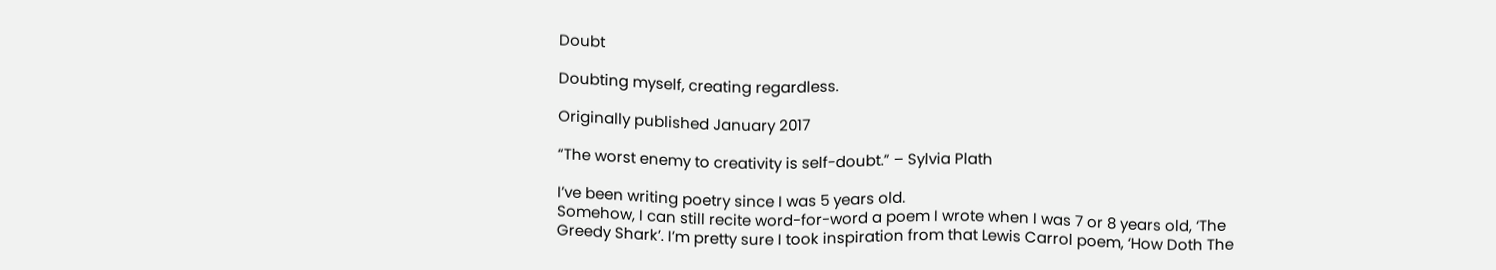Doubt

Doubting myself, creating regardless.

Originally published January 2017

“The worst enemy to creativity is self-doubt.” – Sylvia Plath

I’ve been writing poetry since I was 5 years old.
Somehow, I can still recite word-for-word a poem I wrote when I was 7 or 8 years old, ‘The Greedy Shark’. I’m pretty sure I took inspiration from that Lewis Carrol poem, ‘How Doth The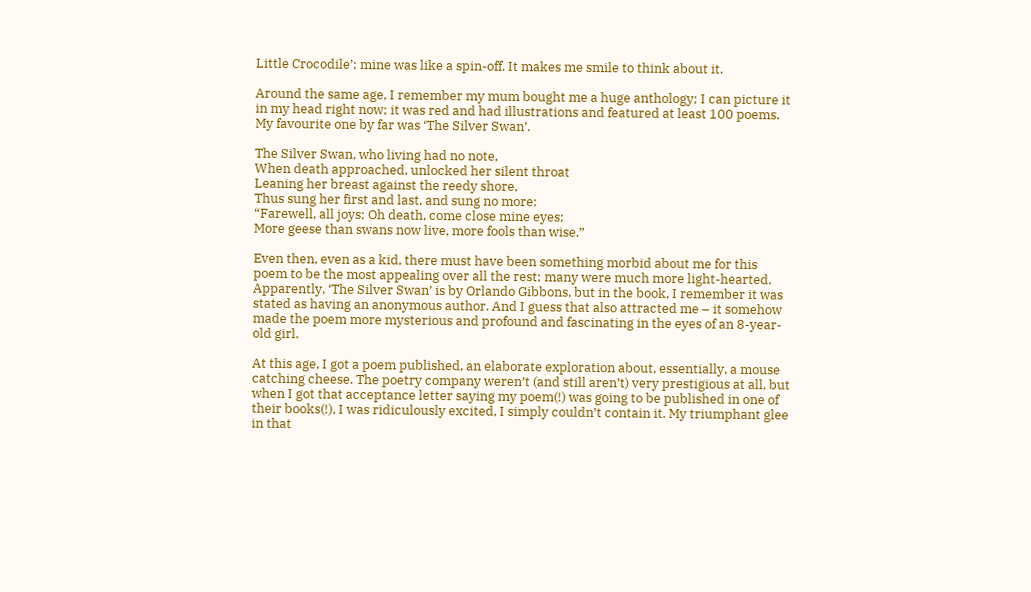Little Crocodile’; mine was like a spin-off. It makes me smile to think about it.

Around the same age, I remember my mum bought me a huge anthology; I can picture it in my head right now; it was red and had illustrations and featured at least 100 poems. My favourite one by far was ‘The Silver Swan’.

The Silver Swan, who living had no note,
When death approached, unlocked her silent throat
Leaning her breast against the reedy shore,
Thus sung her first and last, and sung no more:
“Farewell, all joys; Oh death, come close mine eyes;
More geese than swans now live, more fools than wise.”

Even then, even as a kid, there must have been something morbid about me for this poem to be the most appealing over all the rest; many were much more light-hearted. Apparently, ‘The Silver Swan’ is by Orlando Gibbons, but in the book, I remember it was stated as having an anonymous author. And I guess that also attracted me – it somehow made the poem more mysterious and profound and fascinating in the eyes of an 8-year-old girl.

At this age, I got a poem published, an elaborate exploration about, essentially, a mouse catching cheese. The poetry company weren’t (and still aren’t) very prestigious at all, but when I got that acceptance letter saying my poem(!) was going to be published in one of their books(!), I was ridiculously excited, I simply couldn’t contain it. My triumphant glee in that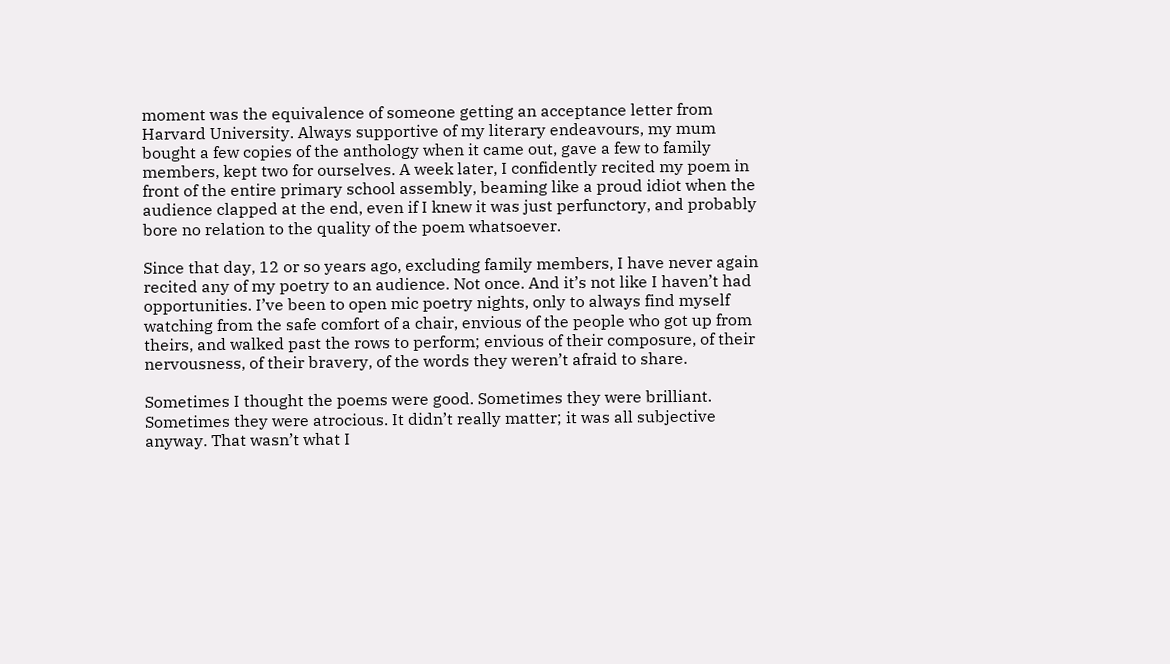moment was the equivalence of someone getting an acceptance letter from Harvard University. Always supportive of my literary endeavours, my mum bought a few copies of the anthology when it came out, gave a few to family members, kept two for ourselves. A week later, I confidently recited my poem in front of the entire primary school assembly, beaming like a proud idiot when the audience clapped at the end, even if I knew it was just perfunctory, and probably bore no relation to the quality of the poem whatsoever.

Since that day, 12 or so years ago, excluding family members, I have never again recited any of my poetry to an audience. Not once. And it’s not like I haven’t had opportunities. I’ve been to open mic poetry nights, only to always find myself watching from the safe comfort of a chair, envious of the people who got up from theirs, and walked past the rows to perform; envious of their composure, of their nervousness, of their bravery, of the words they weren’t afraid to share.

Sometimes I thought the poems were good. Sometimes they were brilliant. Sometimes they were atrocious. It didn’t really matter; it was all subjective anyway. That wasn’t what I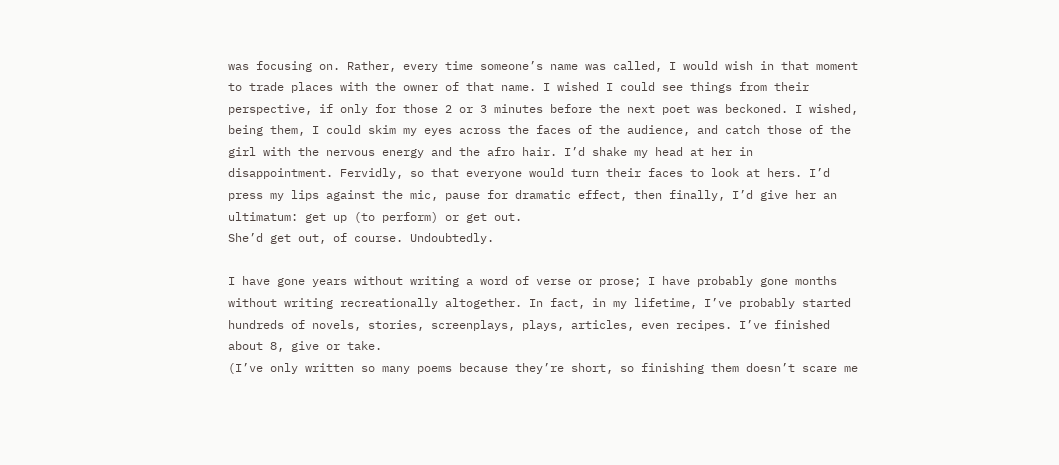was focusing on. Rather, every time someone’s name was called, I would wish in that moment to trade places with the owner of that name. I wished I could see things from their perspective, if only for those 2 or 3 minutes before the next poet was beckoned. I wished, being them, I could skim my eyes across the faces of the audience, and catch those of the girl with the nervous energy and the afro hair. I’d shake my head at her in disappointment. Fervidly, so that everyone would turn their faces to look at hers. I’d press my lips against the mic, pause for dramatic effect, then finally, I’d give her an ultimatum: get up (to perform) or get out.
She’d get out, of course. Undoubtedly.

I have gone years without writing a word of verse or prose; I have probably gone months without writing recreationally altogether. In fact, in my lifetime, I’ve probably started hundreds of novels, stories, screenplays, plays, articles, even recipes. I’ve finished about 8, give or take.
(I’ve only written so many poems because they’re short, so finishing them doesn’t scare me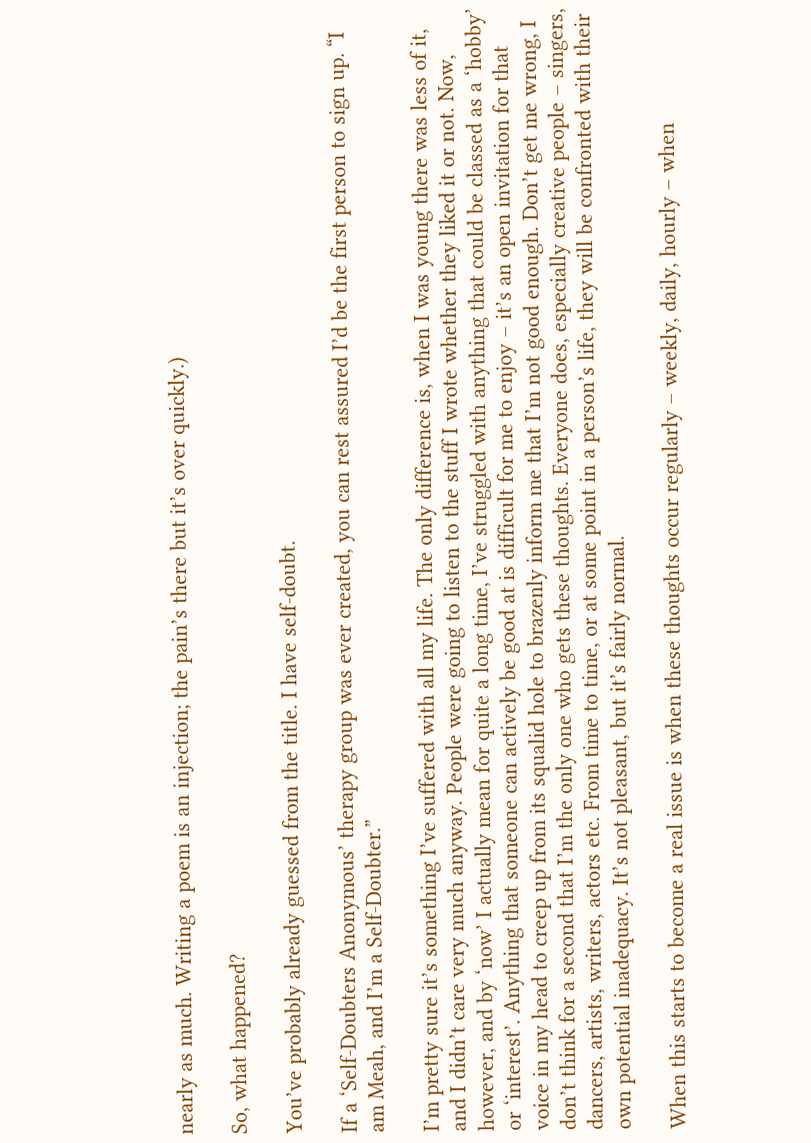nearly as much. Writing a poem is an injection; the pain’s there but it’s over quickly.)

So, what happened?

You’ve probably already guessed from the title. I have self-doubt.

If a ‘Self-Doubters Anonymous’ therapy group was ever created, you can rest assured I’d be the first person to sign up. “I am Meah, and I’m a Self-Doubter.”

I’m pretty sure it’s something I’ve suffered with all my life. The only difference is, when I was young there was less of it, and I didn’t care very much anyway. People were going to listen to the stuff I wrote whether they liked it or not. Now, however, and by ‘now’ I actually mean for quite a long time, I’ve struggled with anything that could be classed as a ‘hobby’ or ‘interest’. Anything that someone can actively be good at is difficult for me to enjoy – it’s an open invitation for that voice in my head to creep up from its squalid hole to brazenly inform me that I’m not good enough. Don’t get me wrong, I don’t think for a second that I’m the only one who gets these thoughts. Everyone does, especially creative people – singers, dancers, artists, writers, actors etc. From time to time, or at some point in a person’s life, they will be confronted with their own potential inadequacy. It’s not pleasant, but it’s fairly normal.

When this starts to become a real issue is when these thoughts occur regularly – weekly, daily, hourly – when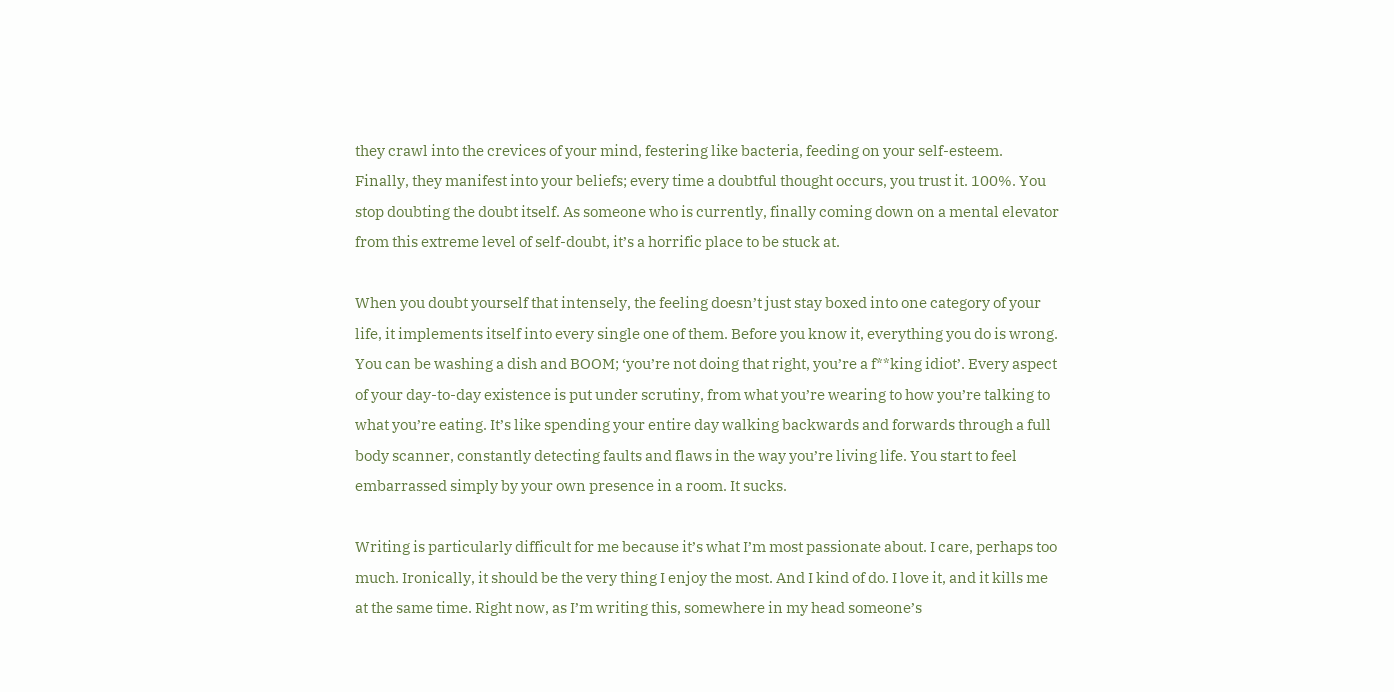they crawl into the crevices of your mind, festering like bacteria, feeding on your self-esteem. Finally, they manifest into your beliefs; every time a doubtful thought occurs, you trust it. 100%. You stop doubting the doubt itself. As someone who is currently, finally coming down on a mental elevator from this extreme level of self-doubt, it’s a horrific place to be stuck at.

When you doubt yourself that intensely, the feeling doesn’t just stay boxed into one category of your life, it implements itself into every single one of them. Before you know it, everything you do is wrong. You can be washing a dish and BOOM; ‘you’re not doing that right, you’re a f**king idiot’. Every aspect of your day-to-day existence is put under scrutiny, from what you’re wearing to how you’re talking to what you’re eating. It’s like spending your entire day walking backwards and forwards through a full body scanner, constantly detecting faults and flaws in the way you’re living life. You start to feel embarrassed simply by your own presence in a room. It sucks.

Writing is particularly difficult for me because it’s what I’m most passionate about. I care, perhaps too much. Ironically, it should be the very thing I enjoy the most. And I kind of do. I love it, and it kills me at the same time. Right now, as I’m writing this, somewhere in my head someone’s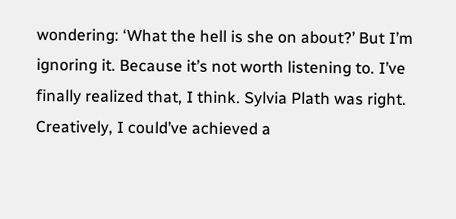wondering: ‘What the hell is she on about?’ But I’m ignoring it. Because it’s not worth listening to. I’ve finally realized that, I think. Sylvia Plath was right. Creatively, I could’ve achieved a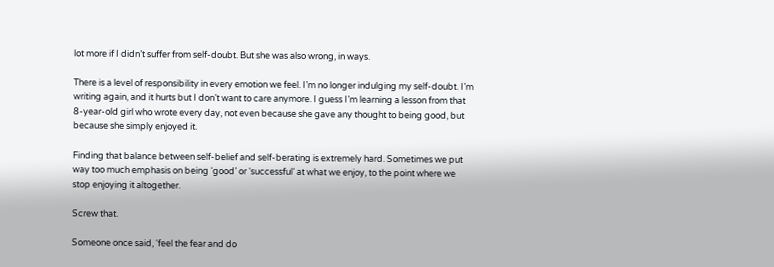lot more if I didn’t suffer from self-doubt. But she was also wrong, in ways.

There is a level of responsibility in every emotion we feel. I’m no longer indulging my self-doubt. I’m writing again, and it hurts but I don’t want to care anymore. I guess I’m learning a lesson from that 8-year-old girl who wrote every day, not even because she gave any thought to being good, but because she simply enjoyed it.

Finding that balance between self-belief and self-berating is extremely hard. Sometimes we put way too much emphasis on being ‘good’ or ‘successful’ at what we enjoy, to the point where we stop enjoying it altogether.

Screw that.

Someone once said, ‘feel the fear and do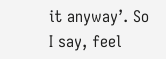it anyway’. So I say, feel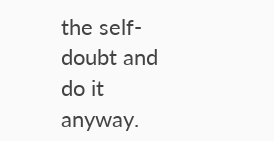the self-doubt and do it anyway.